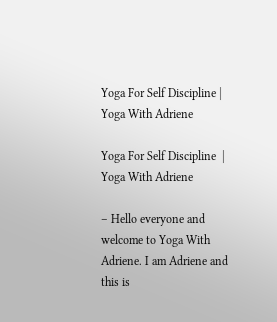Yoga For Self Discipline | Yoga With Adriene

Yoga For Self Discipline  |  Yoga With Adriene

– Hello everyone and
welcome to Yoga With Adriene. I am Adriene and this is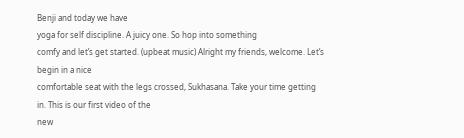Benji and today we have
yoga for self discipline. A juicy one. So hop into something
comfy and let’s get started. (upbeat music) Alright my friends, welcome. Let’s begin in a nice
comfortable seat with the legs crossed, Sukhasana. Take your time getting in. This is our first video of the
new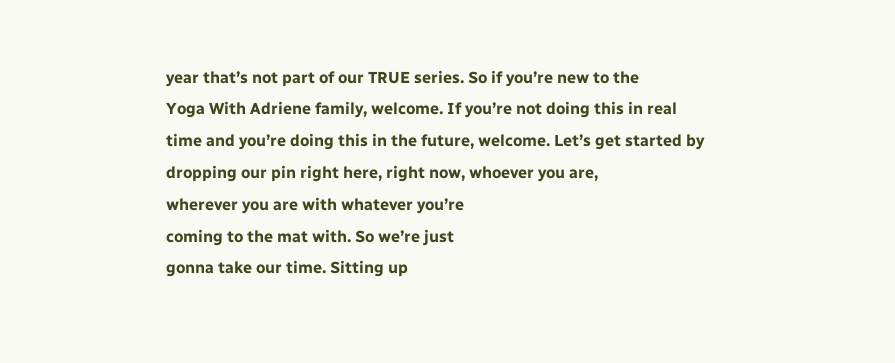year that’s not part of our TRUE series. So if you’re new to the
Yoga With Adriene family, welcome. If you’re not doing this in real
time and you’re doing this in the future, welcome. Let’s get started by
dropping our pin right here, right now, whoever you are,
wherever you are with whatever you’re
coming to the mat with. So we’re just
gonna take our time. Sitting up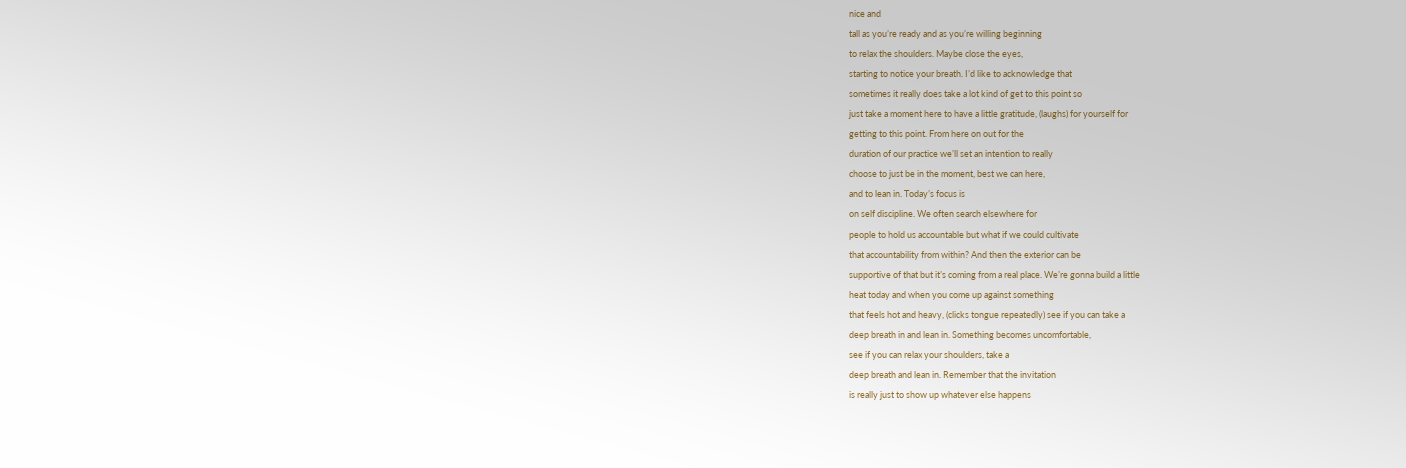nice and
tall as you’re ready and as you’re willing beginning
to relax the shoulders. Maybe close the eyes,
starting to notice your breath. I’d like to acknowledge that
sometimes it really does take a lot kind of get to this point so
just take a moment here to have a little gratitude, (laughs) for yourself for
getting to this point. From here on out for the
duration of our practice we’ll set an intention to really
choose to just be in the moment, best we can here,
and to lean in. Today’s focus is
on self discipline. We often search elsewhere for
people to hold us accountable but what if we could cultivate
that accountability from within? And then the exterior can be
supportive of that but it’s coming from a real place. We’re gonna build a little
heat today and when you come up against something
that feels hot and heavy, (clicks tongue repeatedly) see if you can take a
deep breath in and lean in. Something becomes uncomfortable,
see if you can relax your shoulders, take a
deep breath and lean in. Remember that the invitation
is really just to show up whatever else happens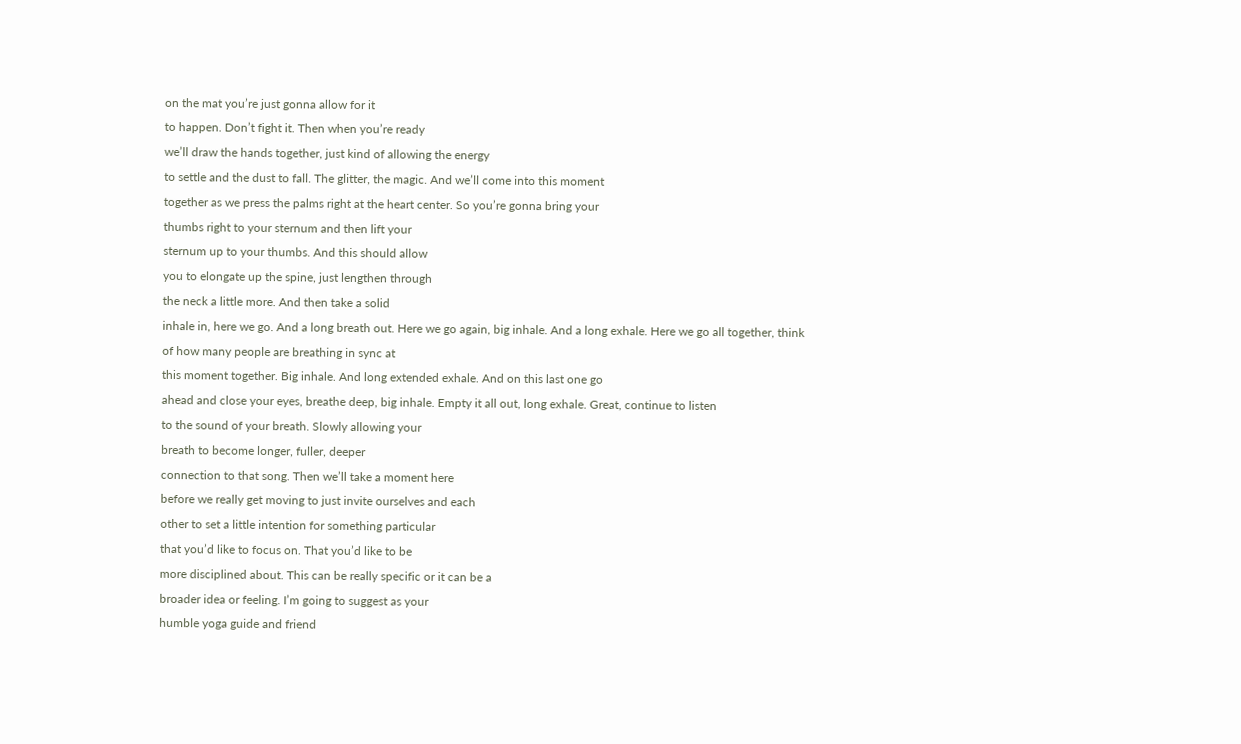on the mat you’re just gonna allow for it
to happen. Don’t fight it. Then when you’re ready
we’ll draw the hands together, just kind of allowing the energy
to settle and the dust to fall. The glitter, the magic. And we’ll come into this moment
together as we press the palms right at the heart center. So you’re gonna bring your
thumbs right to your sternum and then lift your
sternum up to your thumbs. And this should allow
you to elongate up the spine, just lengthen through
the neck a little more. And then take a solid
inhale in, here we go. And a long breath out. Here we go again, big inhale. And a long exhale. Here we go all together, think
of how many people are breathing in sync at
this moment together. Big inhale. And long extended exhale. And on this last one go
ahead and close your eyes, breathe deep, big inhale. Empty it all out, long exhale. Great, continue to listen
to the sound of your breath. Slowly allowing your
breath to become longer, fuller, deeper
connection to that song. Then we’ll take a moment here
before we really get moving to just invite ourselves and each
other to set a little intention for something particular
that you’d like to focus on. That you’d like to be
more disciplined about. This can be really specific or it can be a
broader idea or feeling. I’m going to suggest as your
humble yoga guide and friend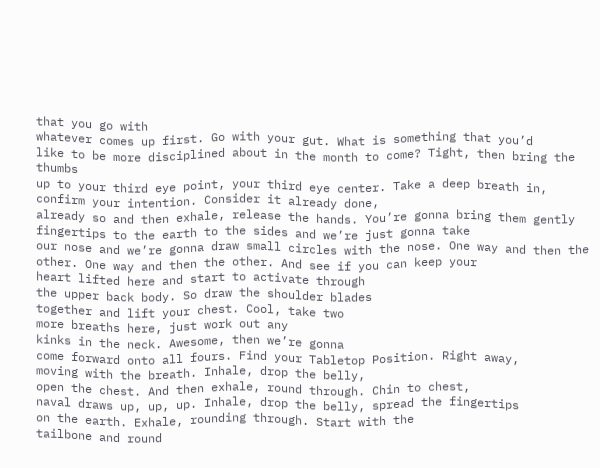that you go with
whatever comes up first. Go with your gut. What is something that you’d
like to be more disciplined about in the month to come? Tight, then bring the thumbs
up to your third eye point, your third eye center. Take a deep breath in,
confirm your intention. Consider it already done,
already so and then exhale, release the hands. You’re gonna bring them gently
fingertips to the earth to the sides and we’re just gonna take
our nose and we’re gonna draw small circles with the nose. One way and then the other. One way and then the other. And see if you can keep your
heart lifted here and start to activate through
the upper back body. So draw the shoulder blades
together and lift your chest. Cool, take two
more breaths here, just work out any
kinks in the neck. Awesome, then we’re gonna
come forward onto all fours. Find your Tabletop Position. Right away,
moving with the breath. Inhale, drop the belly,
open the chest. And then exhale, round through. Chin to chest,
naval draws up, up, up. Inhale, drop the belly, spread the fingertips
on the earth. Exhale, rounding through. Start with the
tailbone and round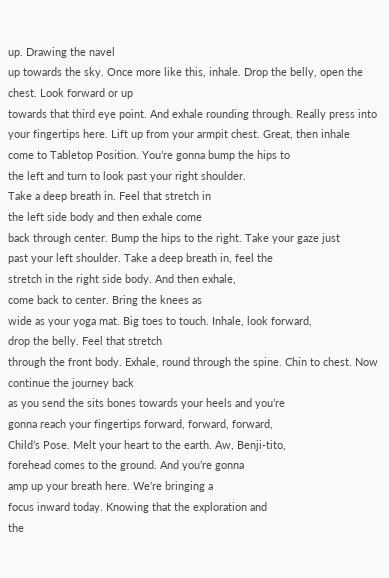up. Drawing the navel
up towards the sky. Once more like this, inhale. Drop the belly, open the chest. Look forward or up
towards that third eye point. And exhale rounding through. Really press into
your fingertips here. Lift up from your armpit chest. Great, then inhale
come to Tabletop Position. You’re gonna bump the hips to
the left and turn to look past your right shoulder.
Take a deep breath in. Feel that stretch in
the left side body and then exhale come
back through center. Bump the hips to the right. Take your gaze just
past your left shoulder. Take a deep breath in, feel the
stretch in the right side body. And then exhale,
come back to center. Bring the knees as
wide as your yoga mat. Big toes to touch. Inhale, look forward,
drop the belly. Feel that stretch
through the front body. Exhale, round through the spine. Chin to chest. Now continue the journey back
as you send the sits bones towards your heels and you’re
gonna reach your fingertips forward, forward, forward,
Child’s Pose. Melt your heart to the earth. Aw, Benji-tito,
forehead comes to the ground. And you’re gonna
amp up your breath here. We’re bringing a
focus inward today. Knowing that the exploration and
the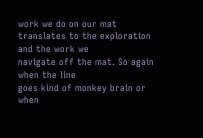work we do on our mat translates to the exploration and the work we
navigate off the mat. So again when the line
goes kind of monkey brain or when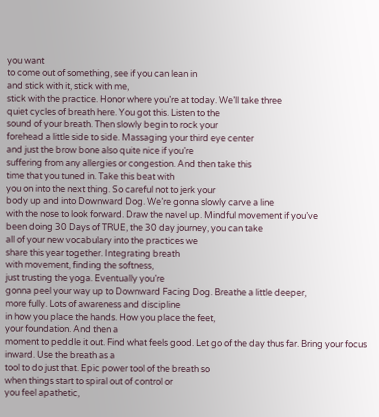you want
to come out of something, see if you can lean in
and stick with it, stick with me,
stick with the practice. Honor where you’re at today. We’ll take three
quiet cycles of breath here. You got this. Listen to the
sound of your breath. Then slowly begin to rock your
forehead a little side to side. Massaging your third eye center
and just the brow bone also quite nice if you’re
suffering from any allergies or congestion. And then take this
time that you tuned in. Take this beat with
you on into the next thing. So careful not to jerk your
body up and into Downward Dog. We’re gonna slowly carve a line
with the nose to look forward. Draw the navel up. Mindful movement if you’ve
been doing 30 Days of TRUE, the 30 day journey, you can take
all of your new vocabulary into the practices we
share this year together. Integrating breath
with movement, finding the softness,
just trusting the yoga. Eventually you’re
gonna peel your way up to Downward Facing Dog. Breathe a little deeper,
more fully. Lots of awareness and discipline
in how you place the hands. How you place the feet,
your foundation. And then a
moment to peddle it out. Find what feels good. Let go of the day thus far. Bring your focus inward. Use the breath as a
tool to do just that. Epic power tool of the breath so
when things start to spiral out of control or
you feel apathetic,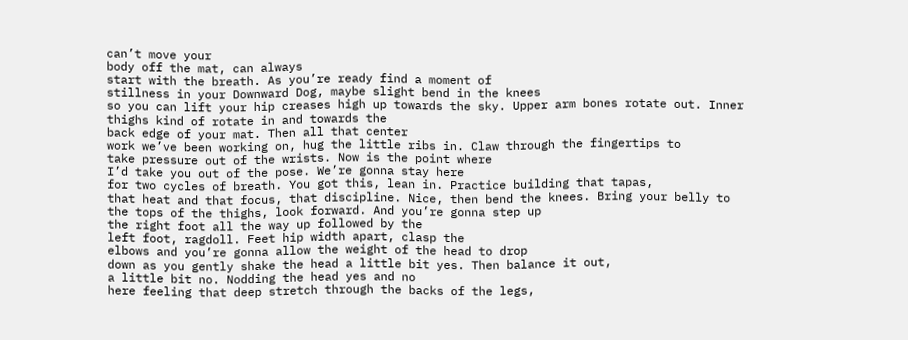can’t move your
body off the mat, can always
start with the breath. As you’re ready find a moment of
stillness in your Downward Dog, maybe slight bend in the knees
so you can lift your hip creases high up towards the sky. Upper arm bones rotate out. Inner thighs kind of rotate in and towards the
back edge of your mat. Then all that center
work we’ve been working on, hug the little ribs in. Claw through the fingertips to
take pressure out of the wrists. Now is the point where
I’d take you out of the pose. We’re gonna stay here
for two cycles of breath. You got this, lean in. Practice building that tapas,
that heat and that focus, that discipline. Nice, then bend the knees. Bring your belly to
the tops of the thighs, look forward. And you’re gonna step up
the right foot all the way up followed by the
left foot, ragdoll. Feet hip width apart, clasp the
elbows and you’re gonna allow the weight of the head to drop
down as you gently shake the head a little bit yes. Then balance it out,
a little bit no. Nodding the head yes and no
here feeling that deep stretch through the backs of the legs,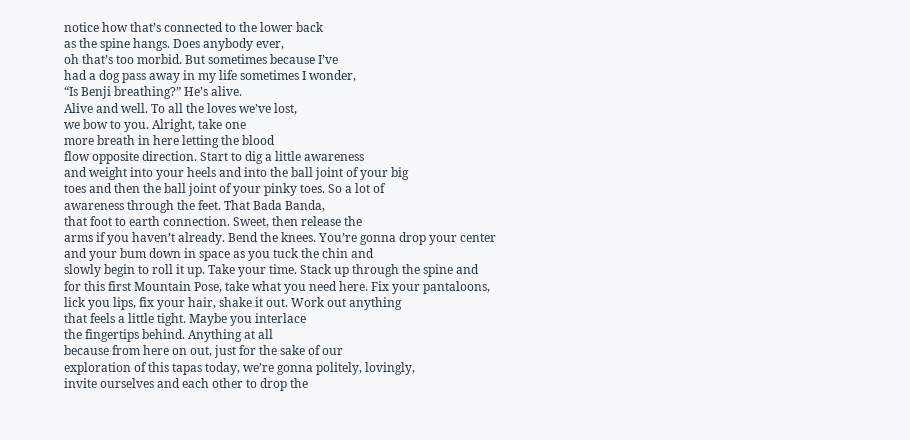notice how that’s connected to the lower back
as the spine hangs. Does anybody ever,
oh that’s too morbid. But sometimes because I’ve
had a dog pass away in my life sometimes I wonder,
“Is Benji breathing?” He’s alive.
Alive and well. To all the loves we’ve lost,
we bow to you. Alright, take one
more breath in here letting the blood
flow opposite direction. Start to dig a little awareness
and weight into your heels and into the ball joint of your big
toes and then the ball joint of your pinky toes. So a lot of
awareness through the feet. That Bada Banda,
that foot to earth connection. Sweet, then release the
arms if you haven’t already. Bend the knees. You’re gonna drop your center
and your bum down in space as you tuck the chin and
slowly begin to roll it up. Take your time. Stack up through the spine and
for this first Mountain Pose, take what you need here. Fix your pantaloons,
lick you lips, fix your hair, shake it out. Work out anything
that feels a little tight. Maybe you interlace
the fingertips behind. Anything at all
because from here on out, just for the sake of our
exploration of this tapas today, we’re gonna politely, lovingly,
invite ourselves and each other to drop the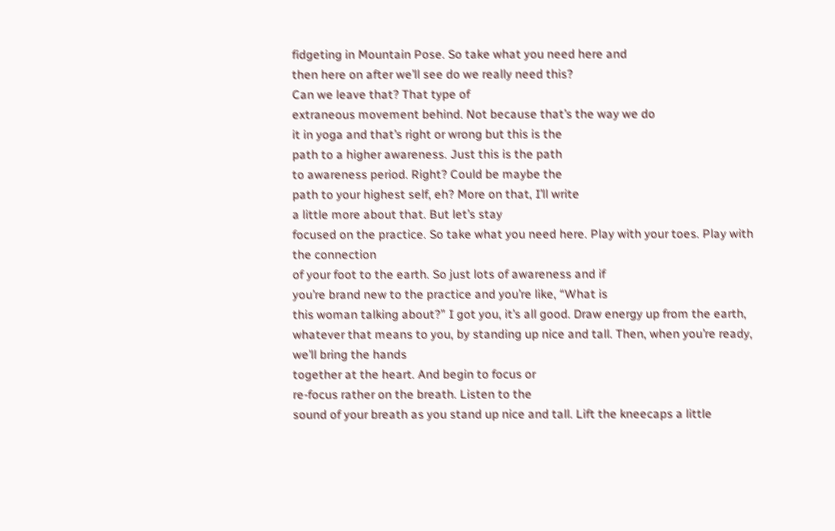fidgeting in Mountain Pose. So take what you need here and
then here on after we’ll see do we really need this?
Can we leave that? That type of
extraneous movement behind. Not because that’s the way we do
it in yoga and that’s right or wrong but this is the
path to a higher awareness. Just this is the path
to awareness period. Right? Could be maybe the
path to your highest self, eh? More on that, I’ll write
a little more about that. But let’s stay
focused on the practice. So take what you need here. Play with your toes. Play with the connection
of your foot to the earth. So just lots of awareness and if
you’re brand new to the practice and you’re like, “What is
this woman talking about?” I got you, it’s all good. Draw energy up from the earth,
whatever that means to you, by standing up nice and tall. Then, when you’re ready, we’ll bring the hands
together at the heart. And begin to focus or
re-focus rather on the breath. Listen to the
sound of your breath as you stand up nice and tall. Lift the kneecaps a little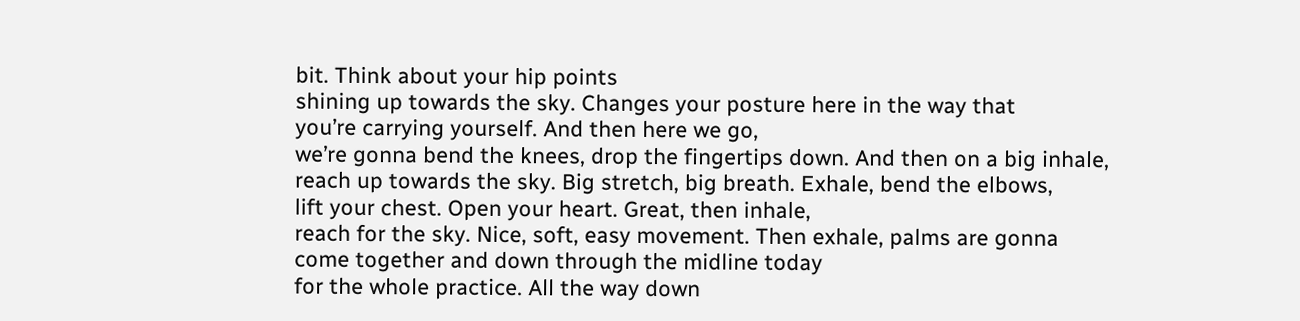bit. Think about your hip points
shining up towards the sky. Changes your posture here in the way that
you’re carrying yourself. And then here we go,
we’re gonna bend the knees, drop the fingertips down. And then on a big inhale,
reach up towards the sky. Big stretch, big breath. Exhale, bend the elbows,
lift your chest. Open your heart. Great, then inhale,
reach for the sky. Nice, soft, easy movement. Then exhale, palms are gonna
come together and down through the midline today
for the whole practice. All the way down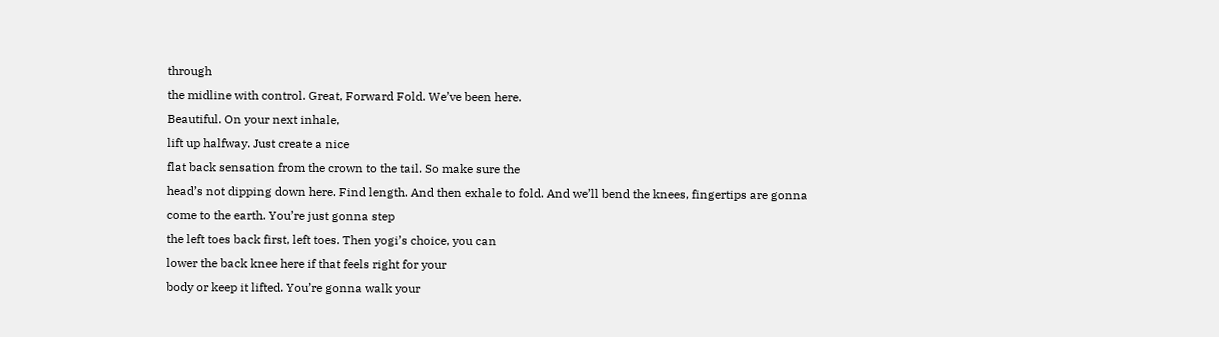through
the midline with control. Great, Forward Fold. We’ve been here.
Beautiful. On your next inhale,
lift up halfway. Just create a nice
flat back sensation from the crown to the tail. So make sure the
head’s not dipping down here. Find length. And then exhale to fold. And we’ll bend the knees, fingertips are gonna
come to the earth. You’re just gonna step
the left toes back first, left toes. Then yogi’s choice, you can
lower the back knee here if that feels right for your
body or keep it lifted. You’re gonna walk your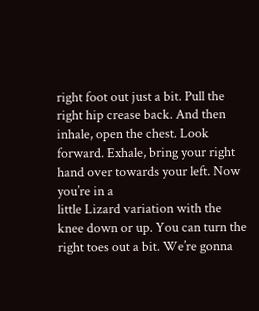right foot out just a bit. Pull the right hip crease back. And then inhale, open the chest. Look forward. Exhale, bring your right
hand over towards your left. Now you’re in a
little Lizard variation with the knee down or up. You can turn the
right toes out a bit. We’re gonna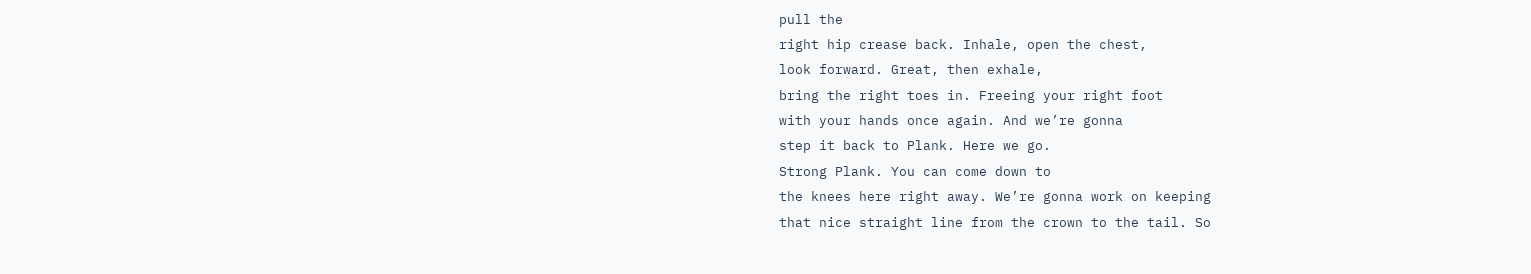pull the
right hip crease back. Inhale, open the chest,
look forward. Great, then exhale,
bring the right toes in. Freeing your right foot
with your hands once again. And we’re gonna
step it back to Plank. Here we go.
Strong Plank. You can come down to
the knees here right away. We’re gonna work on keeping
that nice straight line from the crown to the tail. So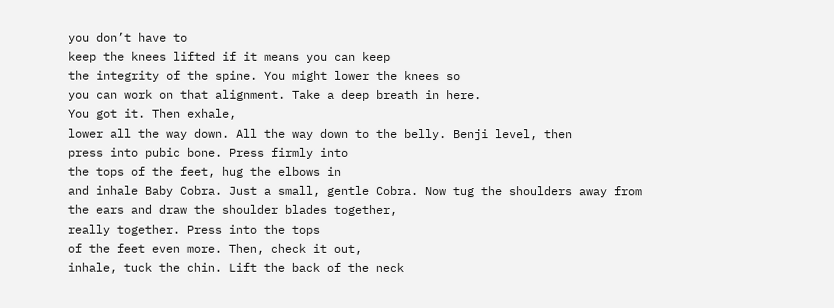you don’t have to
keep the knees lifted if it means you can keep
the integrity of the spine. You might lower the knees so
you can work on that alignment. Take a deep breath in here.
You got it. Then exhale,
lower all the way down. All the way down to the belly. Benji level, then
press into pubic bone. Press firmly into
the tops of the feet, hug the elbows in
and inhale Baby Cobra. Just a small, gentle Cobra. Now tug the shoulders away from
the ears and draw the shoulder blades together,
really together. Press into the tops
of the feet even more. Then, check it out,
inhale, tuck the chin. Lift the back of the neck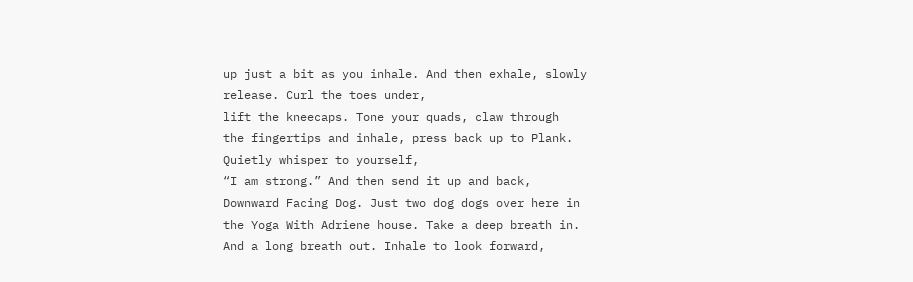up just a bit as you inhale. And then exhale, slowly release. Curl the toes under,
lift the kneecaps. Tone your quads, claw through
the fingertips and inhale, press back up to Plank. Quietly whisper to yourself,
“I am strong.” And then send it up and back,
Downward Facing Dog. Just two dog dogs over here in
the Yoga With Adriene house. Take a deep breath in. And a long breath out. Inhale to look forward,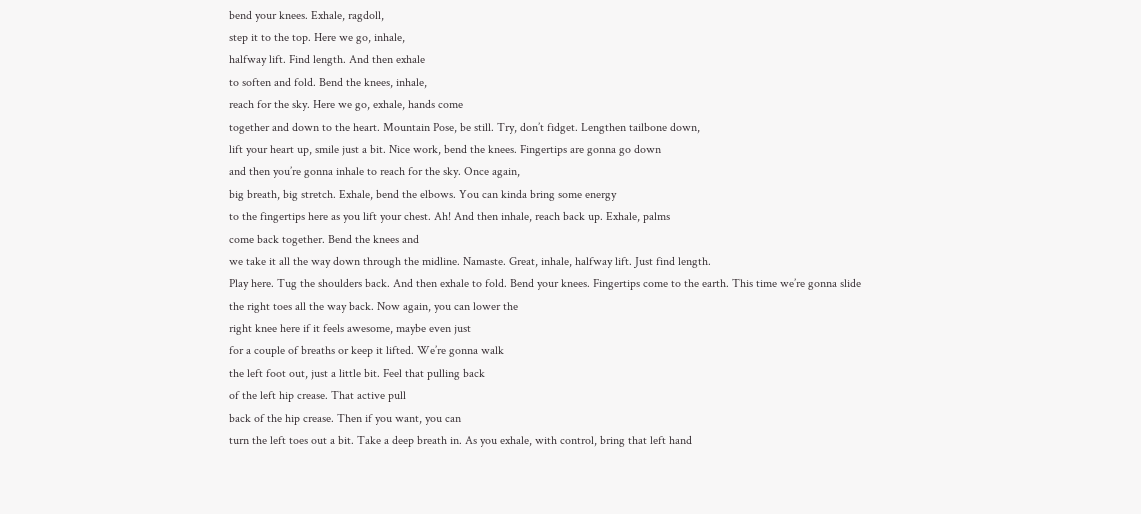bend your knees. Exhale, ragdoll,
step it to the top. Here we go, inhale,
halfway lift. Find length. And then exhale
to soften and fold. Bend the knees, inhale,
reach for the sky. Here we go, exhale, hands come
together and down to the heart. Mountain Pose, be still. Try, don’t fidget. Lengthen tailbone down,
lift your heart up, smile just a bit. Nice work, bend the knees. Fingertips are gonna go down
and then you’re gonna inhale to reach for the sky. Once again,
big breath, big stretch. Exhale, bend the elbows. You can kinda bring some energy
to the fingertips here as you lift your chest. Ah! And then inhale, reach back up. Exhale, palms
come back together. Bend the knees and
we take it all the way down through the midline. Namaste. Great, inhale, halfway lift. Just find length.
Play here. Tug the shoulders back. And then exhale to fold. Bend your knees. Fingertips come to the earth. This time we’re gonna slide
the right toes all the way back. Now again, you can lower the
right knee here if it feels awesome, maybe even just
for a couple of breaths or keep it lifted. We’re gonna walk
the left foot out, just a little bit. Feel that pulling back
of the left hip crease. That active pull
back of the hip crease. Then if you want, you can
turn the left toes out a bit. Take a deep breath in. As you exhale, with control, bring that left hand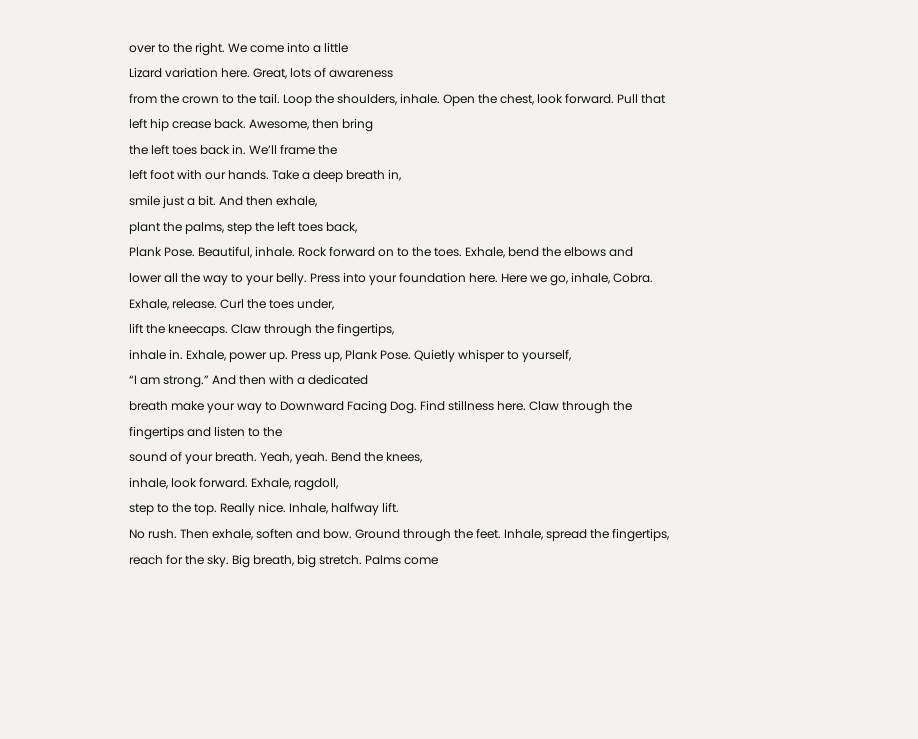over to the right. We come into a little
Lizard variation here. Great, lots of awareness
from the crown to the tail. Loop the shoulders, inhale. Open the chest, look forward. Pull that left hip crease back. Awesome, then bring
the left toes back in. We’ll frame the
left foot with our hands. Take a deep breath in,
smile just a bit. And then exhale,
plant the palms, step the left toes back,
Plank Pose. Beautiful, inhale. Rock forward on to the toes. Exhale, bend the elbows and
lower all the way to your belly. Press into your foundation here. Here we go, inhale, Cobra. Exhale, release. Curl the toes under,
lift the kneecaps. Claw through the fingertips,
inhale in. Exhale, power up. Press up, Plank Pose. Quietly whisper to yourself,
“I am strong.” And then with a dedicated
breath make your way to Downward Facing Dog. Find stillness here. Claw through the fingertips and listen to the
sound of your breath. Yeah, yeah. Bend the knees,
inhale, look forward. Exhale, ragdoll,
step to the top. Really nice. Inhale, halfway lift.
No rush. Then exhale, soften and bow. Ground through the feet. Inhale, spread the fingertips,
reach for the sky. Big breath, big stretch. Palms come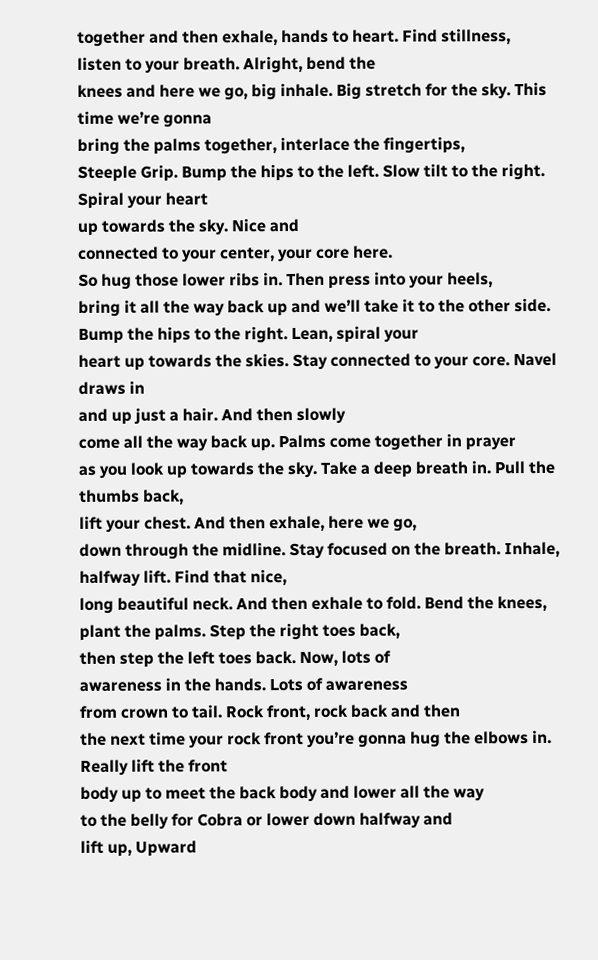together and then exhale, hands to heart. Find stillness,
listen to your breath. Alright, bend the
knees and here we go, big inhale. Big stretch for the sky. This time we’re gonna
bring the palms together, interlace the fingertips,
Steeple Grip. Bump the hips to the left. Slow tilt to the right. Spiral your heart
up towards the sky. Nice and
connected to your center, your core here.
So hug those lower ribs in. Then press into your heels,
bring it all the way back up and we’ll take it to the other side.
Bump the hips to the right. Lean, spiral your
heart up towards the skies. Stay connected to your core. Navel draws in
and up just a hair. And then slowly
come all the way back up. Palms come together in prayer
as you look up towards the sky. Take a deep breath in. Pull the thumbs back,
lift your chest. And then exhale, here we go,
down through the midline. Stay focused on the breath. Inhale, halfway lift. Find that nice,
long beautiful neck. And then exhale to fold. Bend the knees,
plant the palms. Step the right toes back,
then step the left toes back. Now, lots of
awareness in the hands. Lots of awareness
from crown to tail. Rock front, rock back and then
the next time your rock front you’re gonna hug the elbows in. Really lift the front
body up to meet the back body and lower all the way
to the belly for Cobra or lower down halfway and
lift up, Upward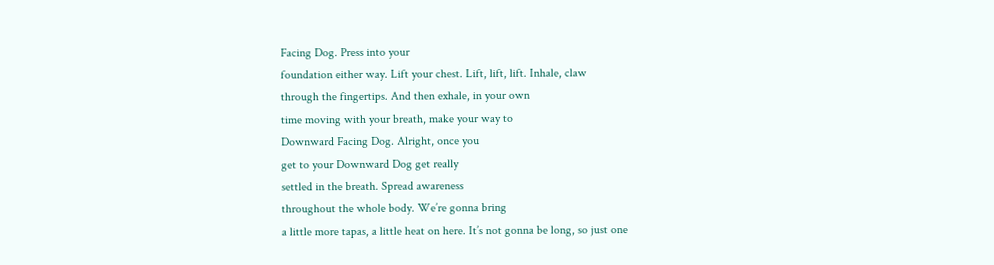Facing Dog. Press into your
foundation either way. Lift your chest. Lift, lift, lift. Inhale, claw
through the fingertips. And then exhale, in your own
time moving with your breath, make your way to
Downward Facing Dog. Alright, once you
get to your Downward Dog get really
settled in the breath. Spread awareness
throughout the whole body. We’re gonna bring
a little more tapas, a little heat on here. It’s not gonna be long, so just one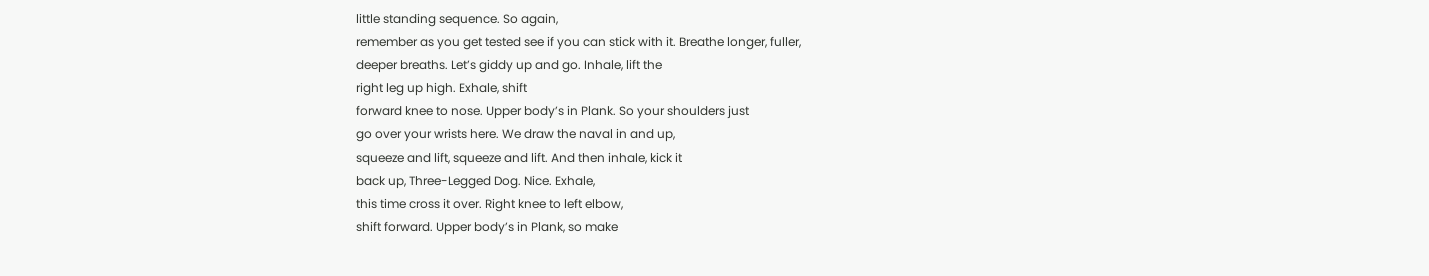little standing sequence. So again,
remember as you get tested see if you can stick with it. Breathe longer, fuller,
deeper breaths. Let’s giddy up and go. Inhale, lift the
right leg up high. Exhale, shift
forward knee to nose. Upper body’s in Plank. So your shoulders just
go over your wrists here. We draw the naval in and up,
squeeze and lift, squeeze and lift. And then inhale, kick it
back up, Three-Legged Dog. Nice. Exhale,
this time cross it over. Right knee to left elbow,
shift forward. Upper body’s in Plank, so make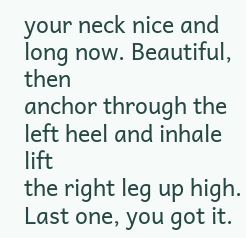your neck nice and long now. Beautiful, then
anchor through the left heel and inhale lift
the right leg up high. Last one, you got it.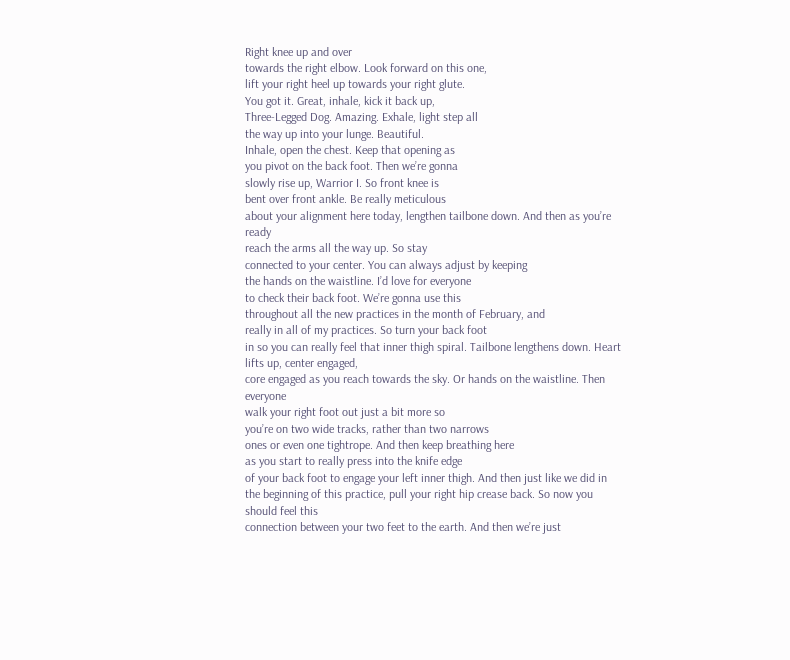Right knee up and over
towards the right elbow. Look forward on this one,
lift your right heel up towards your right glute.
You got it. Great, inhale, kick it back up,
Three-Legged Dog. Amazing. Exhale, light step all
the way up into your lunge. Beautiful.
Inhale, open the chest. Keep that opening as
you pivot on the back foot. Then we’re gonna
slowly rise up, Warrior I. So front knee is
bent over front ankle. Be really meticulous
about your alignment here today, lengthen tailbone down. And then as you’re ready
reach the arms all the way up. So stay
connected to your center. You can always adjust by keeping
the hands on the waistline. I’d love for everyone
to check their back foot. We’re gonna use this
throughout all the new practices in the month of February, and
really in all of my practices. So turn your back foot
in so you can really feel that inner thigh spiral. Tailbone lengthens down. Heart lifts up, center engaged,
core engaged as you reach towards the sky. Or hands on the waistline. Then everyone
walk your right foot out just a bit more so
you’re on two wide tracks, rather than two narrows
ones or even one tightrope. And then keep breathing here
as you start to really press into the knife edge
of your back foot to engage your left inner thigh. And then just like we did in
the beginning of this practice, pull your right hip crease back. So now you should feel this
connection between your two feet to the earth. And then we’re just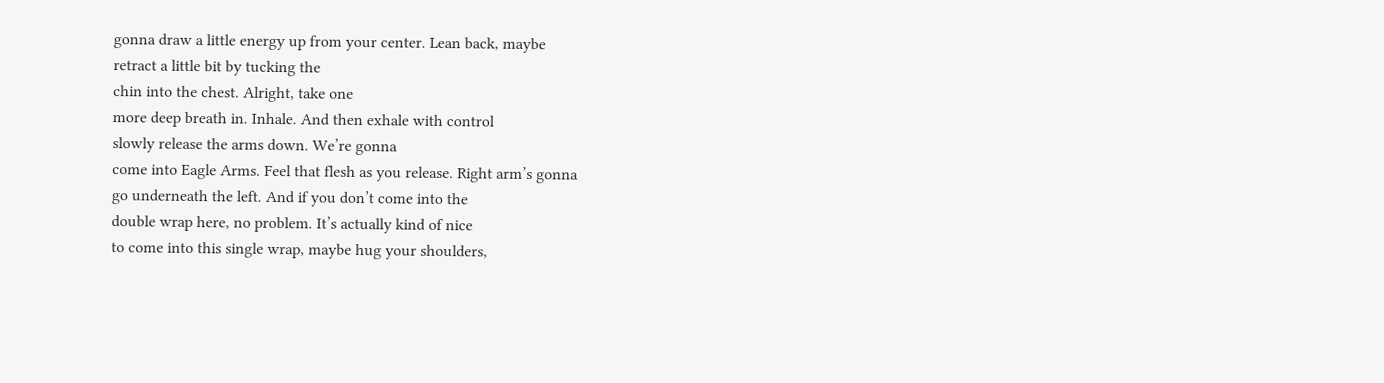gonna draw a little energy up from your center. Lean back, maybe
retract a little bit by tucking the
chin into the chest. Alright, take one
more deep breath in. Inhale. And then exhale with control
slowly release the arms down. We’re gonna
come into Eagle Arms. Feel that flesh as you release. Right arm’s gonna
go underneath the left. And if you don’t come into the
double wrap here, no problem. It’s actually kind of nice
to come into this single wrap, maybe hug your shoulders,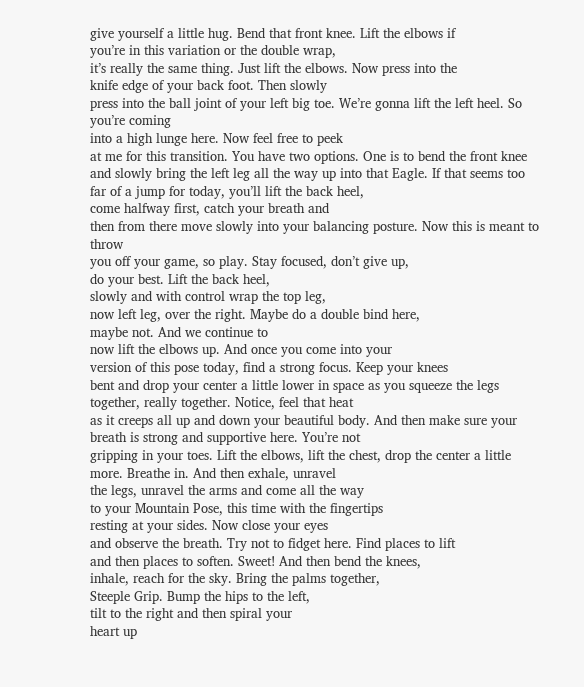give yourself a little hug. Bend that front knee. Lift the elbows if
you’re in this variation or the double wrap,
it’s really the same thing. Just lift the elbows. Now press into the
knife edge of your back foot. Then slowly
press into the ball joint of your left big toe. We’re gonna lift the left heel. So you’re coming
into a high lunge here. Now feel free to peek
at me for this transition. You have two options. One is to bend the front knee
and slowly bring the left leg all the way up into that Eagle. If that seems too
far of a jump for today, you’ll lift the back heel,
come halfway first, catch your breath and
then from there move slowly into your balancing posture. Now this is meant to throw
you off your game, so play. Stay focused, don’t give up,
do your best. Lift the back heel,
slowly and with control wrap the top leg,
now left leg, over the right. Maybe do a double bind here,
maybe not. And we continue to
now lift the elbows up. And once you come into your
version of this pose today, find a strong focus. Keep your knees
bent and drop your center a little lower in space as you squeeze the legs
together, really together. Notice, feel that heat
as it creeps all up and down your beautiful body. And then make sure your breath is strong and supportive here. You’re not
gripping in your toes. Lift the elbows, lift the chest, drop the center a little more. Breathe in. And then exhale, unravel
the legs, unravel the arms and come all the way
to your Mountain Pose, this time with the fingertips
resting at your sides. Now close your eyes
and observe the breath. Try not to fidget here. Find places to lift
and then places to soften. Sweet! And then bend the knees,
inhale, reach for the sky. Bring the palms together,
Steeple Grip. Bump the hips to the left,
tilt to the right and then spiral your
heart up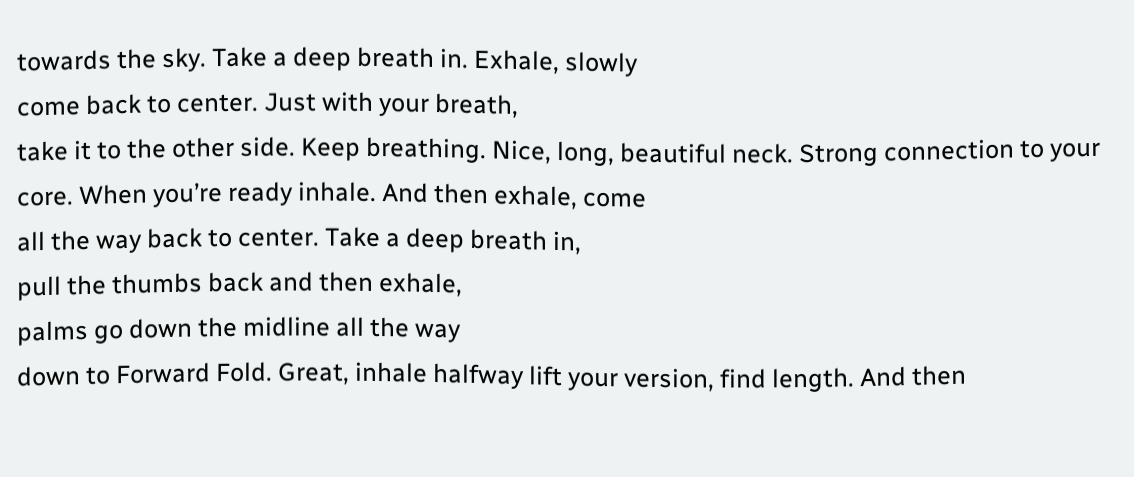towards the sky. Take a deep breath in. Exhale, slowly
come back to center. Just with your breath,
take it to the other side. Keep breathing. Nice, long, beautiful neck. Strong connection to your core. When you’re ready inhale. And then exhale, come
all the way back to center. Take a deep breath in,
pull the thumbs back and then exhale,
palms go down the midline all the way
down to Forward Fold. Great, inhale halfway lift your version, find length. And then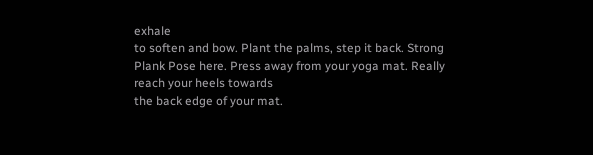exhale
to soften and bow. Plant the palms, step it back. Strong Plank Pose here. Press away from your yoga mat. Really reach your heels towards
the back edge of your mat.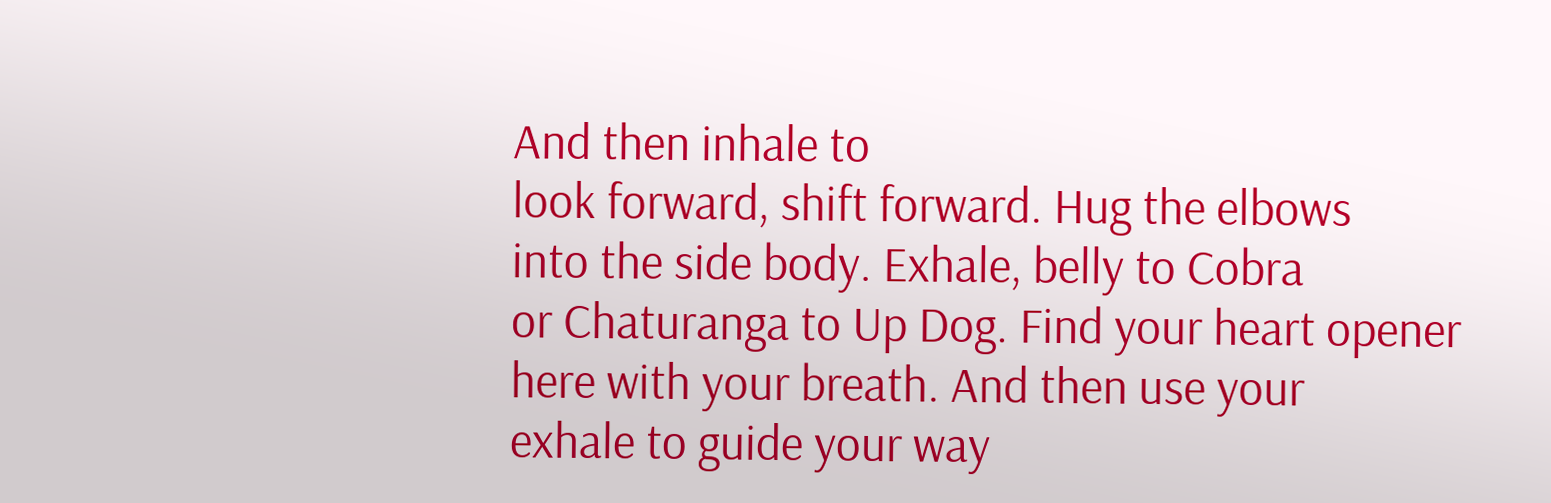And then inhale to
look forward, shift forward. Hug the elbows
into the side body. Exhale, belly to Cobra
or Chaturanga to Up Dog. Find your heart opener
here with your breath. And then use your
exhale to guide your way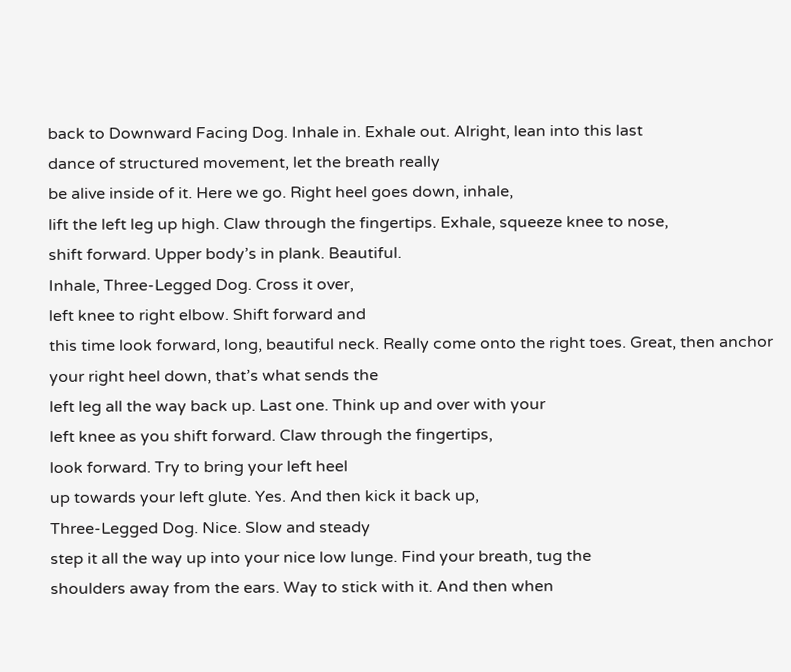back to Downward Facing Dog. Inhale in. Exhale out. Alright, lean into this last
dance of structured movement, let the breath really
be alive inside of it. Here we go. Right heel goes down, inhale,
lift the left leg up high. Claw through the fingertips. Exhale, squeeze knee to nose,
shift forward. Upper body’s in plank. Beautiful.
Inhale, Three-Legged Dog. Cross it over,
left knee to right elbow. Shift forward and
this time look forward, long, beautiful neck. Really come onto the right toes. Great, then anchor
your right heel down, that’s what sends the
left leg all the way back up. Last one. Think up and over with your
left knee as you shift forward. Claw through the fingertips,
look forward. Try to bring your left heel
up towards your left glute. Yes. And then kick it back up,
Three-Legged Dog. Nice. Slow and steady
step it all the way up into your nice low lunge. Find your breath, tug the
shoulders away from the ears. Way to stick with it. And then when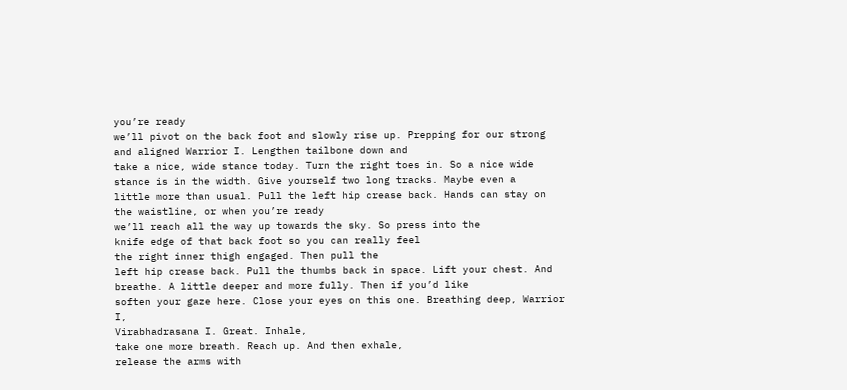you’re ready
we’ll pivot on the back foot and slowly rise up. Prepping for our strong
and aligned Warrior I. Lengthen tailbone down and
take a nice, wide stance today. Turn the right toes in. So a nice wide
stance is in the width. Give yourself two long tracks. Maybe even a
little more than usual. Pull the left hip crease back. Hands can stay on the waistline, or when you’re ready
we’ll reach all the way up towards the sky. So press into the
knife edge of that back foot so you can really feel
the right inner thigh engaged. Then pull the
left hip crease back. Pull the thumbs back in space. Lift your chest. And breathe. A little deeper and more fully. Then if you’d like
soften your gaze here. Close your eyes on this one. Breathing deep, Warrior I,
Virabhadrasana I. Great. Inhale,
take one more breath. Reach up. And then exhale,
release the arms with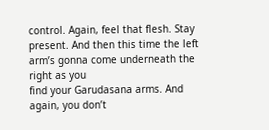control. Again, feel that flesh. Stay present. And then this time the left
arm’s gonna come underneath the right as you
find your Garudasana arms. And again, you don’t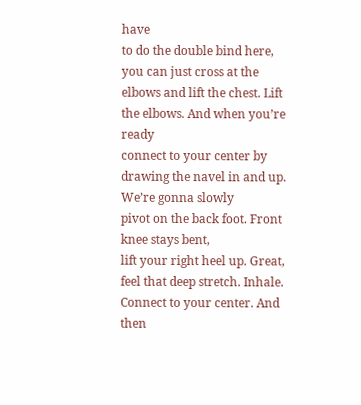have
to do the double bind here, you can just cross at the
elbows and lift the chest. Lift the elbows. And when you’re ready
connect to your center by drawing the navel in and up. We’re gonna slowly
pivot on the back foot. Front knee stays bent,
lift your right heel up. Great, feel that deep stretch. Inhale. Connect to your center. And then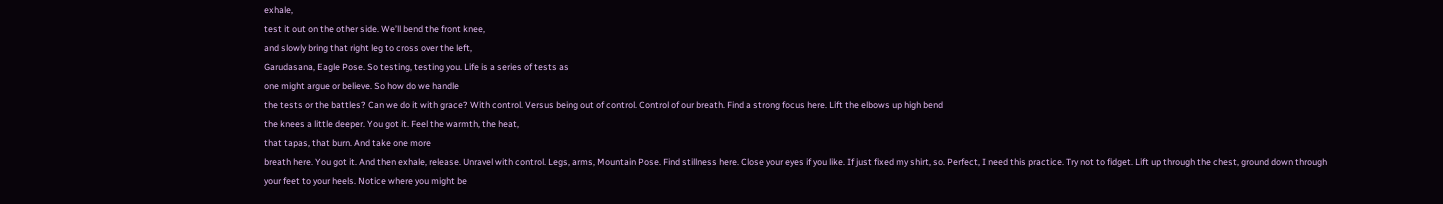exhale,
test it out on the other side. We’ll bend the front knee,
and slowly bring that right leg to cross over the left,
Garudasana, Eagle Pose. So testing, testing you. Life is a series of tests as
one might argue or believe. So how do we handle
the tests or the battles? Can we do it with grace? With control. Versus being out of control. Control of our breath. Find a strong focus here. Lift the elbows up high bend
the knees a little deeper. You got it. Feel the warmth, the heat,
that tapas, that burn. And take one more
breath here. You got it. And then exhale, release. Unravel with control. Legs, arms, Mountain Pose. Find stillness here. Close your eyes if you like. If just fixed my shirt, so. Perfect, I need this practice. Try not to fidget. Lift up through the chest, ground down through
your feet to your heels. Notice where you might be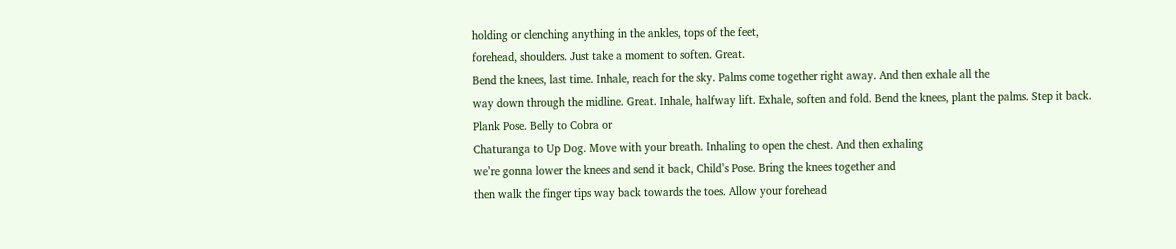holding or clenching anything in the ankles, tops of the feet,
forehead, shoulders. Just take a moment to soften. Great.
Bend the knees, last time. Inhale, reach for the sky. Palms come together right away. And then exhale all the
way down through the midline. Great. Inhale, halfway lift. Exhale, soften and fold. Bend the knees, plant the palms. Step it back.
Plank Pose. Belly to Cobra or
Chaturanga to Up Dog. Move with your breath. Inhaling to open the chest. And then exhaling
we’re gonna lower the knees and send it back, Child’s Pose. Bring the knees together and
then walk the finger tips way back towards the toes. Allow your forehead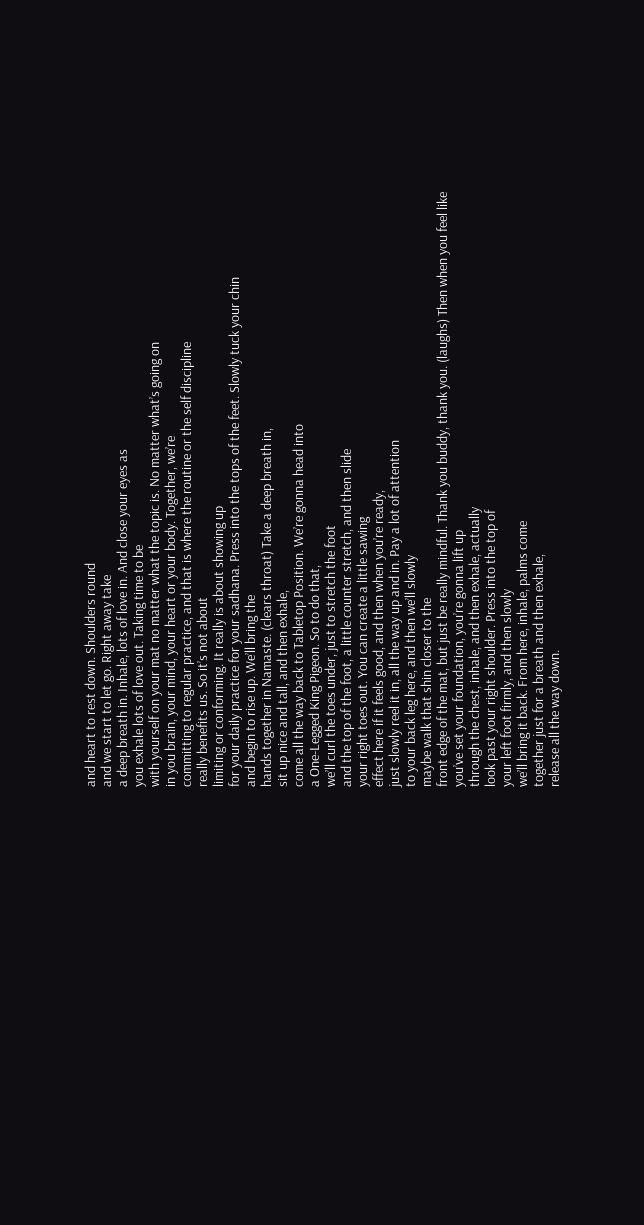and heart to rest down. Shoulders round
and we start to let go. Right away take
a deep breath in. Inhale, lots of love in. And close your eyes as
you exhale lots of love out. Taking time to be
with yourself on your mat no matter what the topic is. No matter what’s going on
in you brain, your mind, your heart or your body. Together, we’re
committing to regular practice, and that is where the routine or the self discipline
really benefits us. So it’s not about
limiting or conforming. It really is about showing up
for your daily practice for your sadhana. Press into the tops of the feet. Slowly tuck your chin
and begin to rise up. We’ll bring the
hands together in Namaste. (clears throat) Take a deep breath in,
sit up nice and tall, and then exhale,
come all the way back to Tabletop Position. We’re gonna head into
a One-Legged King Pigeon. So to do that,
we’ll curl the toes under, just to stretch the foot
and the top of the foot, a little counter stretch, and then slide
your right toes out. You can create a little sawing
effect here if it feels good, and then when you’re ready,
just slowly reel it in, all the way up and in. Pay a lot of attention
to your back leg here, and then we’ll slowly
maybe walk that shin closer to the
front edge of the mat, but just be really mindful. Thank you buddy, thank you. (laughs) Then when you feel like
you’ve set your foundation, you’re gonna lift up
through the chest, inhale, and then exhale, actually
look past your right shoulder. Press into the top of
your left foot firmly, and then slowly
we’ll bring it back. From here, inhale, palms come
together just for a breath and then exhale,
release all the way down.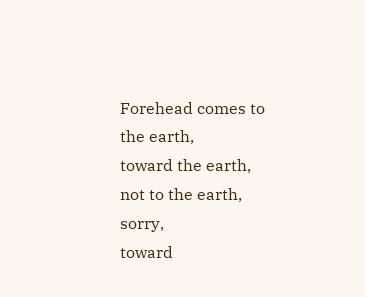Forehead comes to the earth,
toward the earth, not to the earth, sorry,
toward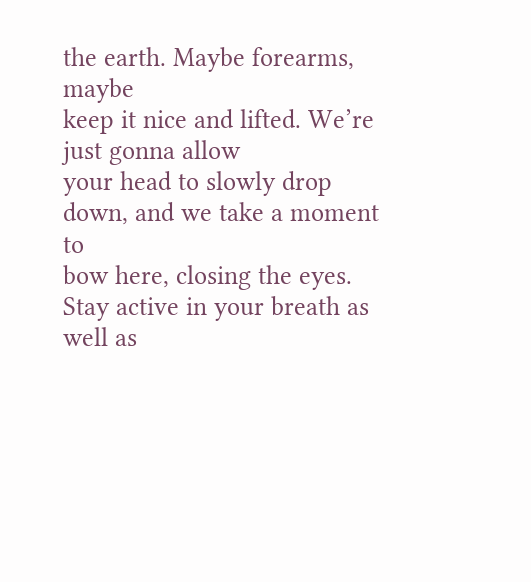the earth. Maybe forearms, maybe
keep it nice and lifted. We’re just gonna allow
your head to slowly drop down, and we take a moment to
bow here, closing the eyes. Stay active in your breath as
well as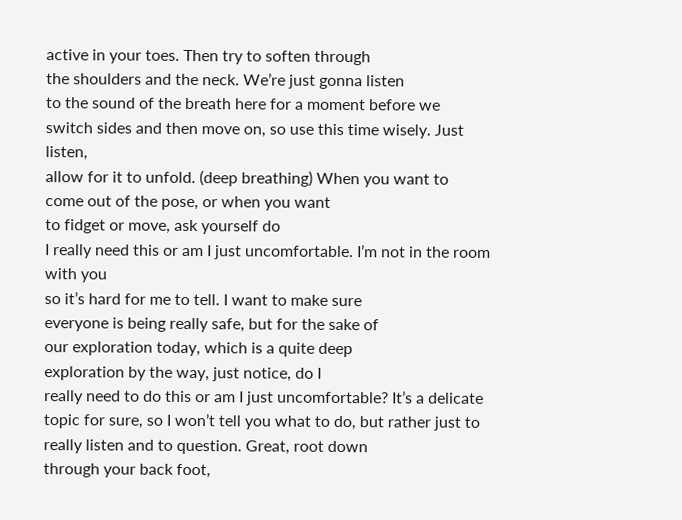active in your toes. Then try to soften through
the shoulders and the neck. We’re just gonna listen
to the sound of the breath here for a moment before we
switch sides and then move on, so use this time wisely. Just listen,
allow for it to unfold. (deep breathing) When you want to
come out of the pose, or when you want
to fidget or move, ask yourself do
I really need this or am I just uncomfortable. I’m not in the room with you
so it’s hard for me to tell. I want to make sure
everyone is being really safe, but for the sake of
our exploration today, which is a quite deep
exploration by the way, just notice, do I
really need to do this or am I just uncomfortable? It’s a delicate topic for sure, so I won’t tell you what to do, but rather just to
really listen and to question. Great, root down
through your back foot,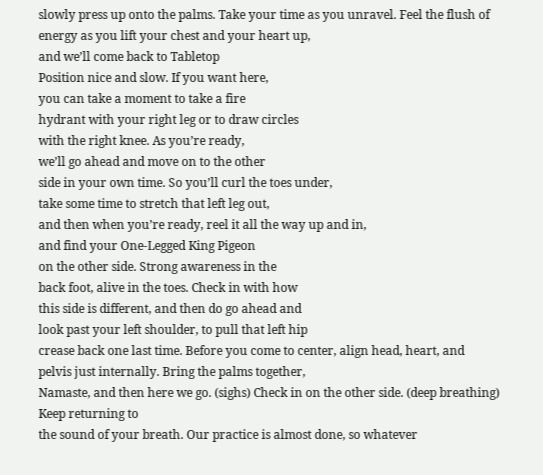slowly press up onto the palms. Take your time as you unravel. Feel the flush of
energy as you lift your chest and your heart up,
and we’ll come back to Tabletop
Position nice and slow. If you want here,
you can take a moment to take a fire
hydrant with your right leg or to draw circles
with the right knee. As you’re ready,
we’ll go ahead and move on to the other
side in your own time. So you’ll curl the toes under,
take some time to stretch that left leg out,
and then when you’re ready, reel it all the way up and in,
and find your One-Legged King Pigeon
on the other side. Strong awareness in the
back foot, alive in the toes. Check in with how
this side is different, and then do go ahead and
look past your left shoulder, to pull that left hip
crease back one last time. Before you come to center, align head, heart, and
pelvis just internally. Bring the palms together,
Namaste, and then here we go. (sighs) Check in on the other side. (deep breathing) Keep returning to
the sound of your breath. Our practice is almost done, so whatever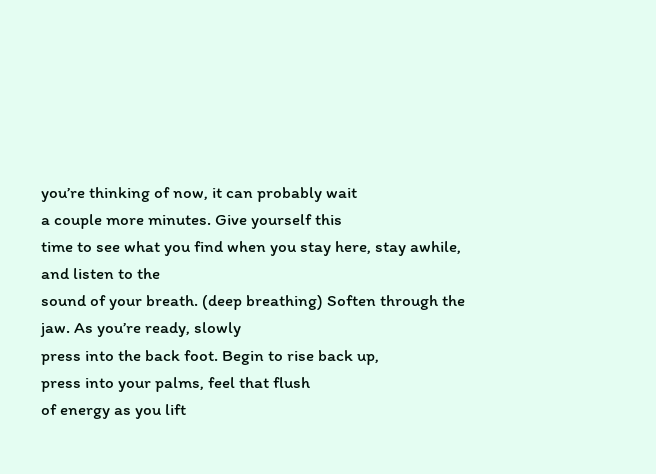you’re thinking of now, it can probably wait
a couple more minutes. Give yourself this
time to see what you find when you stay here, stay awhile, and listen to the
sound of your breath. (deep breathing) Soften through the jaw. As you’re ready, slowly
press into the back foot. Begin to rise back up,
press into your palms, feel that flush
of energy as you lift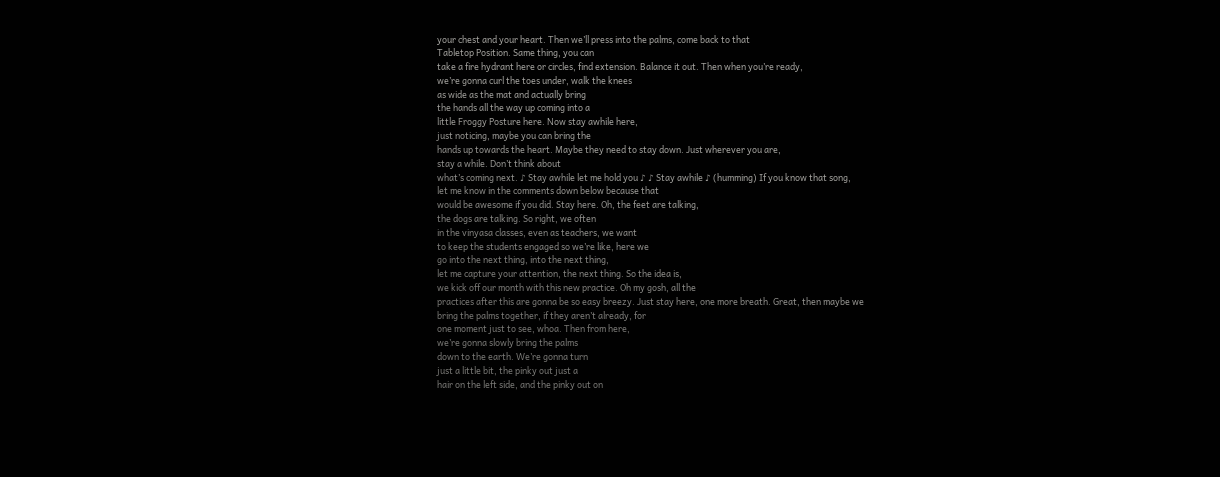your chest and your heart. Then we’ll press into the palms, come back to that
Tabletop Position. Same thing, you can
take a fire hydrant here or circles, find extension. Balance it out. Then when you’re ready,
we’re gonna curl the toes under, walk the knees
as wide as the mat and actually bring
the hands all the way up coming into a
little Froggy Posture here. Now stay awhile here,
just noticing, maybe you can bring the
hands up towards the heart. Maybe they need to stay down. Just wherever you are,
stay a while. Don’t think about
what’s coming next. ♪ Stay awhile let me hold you ♪ ♪ Stay awhile ♪ (humming) If you know that song,
let me know in the comments down below because that
would be awesome if you did. Stay here. Oh, the feet are talking,
the dogs are talking. So right, we often
in the vinyasa classes, even as teachers, we want
to keep the students engaged so we’re like, here we
go into the next thing, into the next thing,
let me capture your attention, the next thing. So the idea is,
we kick off our month with this new practice. Oh my gosh, all the
practices after this are gonna be so easy breezy. Just stay here, one more breath. Great, then maybe we
bring the palms together, if they aren’t already, for
one moment just to see, whoa. Then from here,
we’re gonna slowly bring the palms
down to the earth. We’re gonna turn
just a little bit, the pinky out just a
hair on the left side, and the pinky out on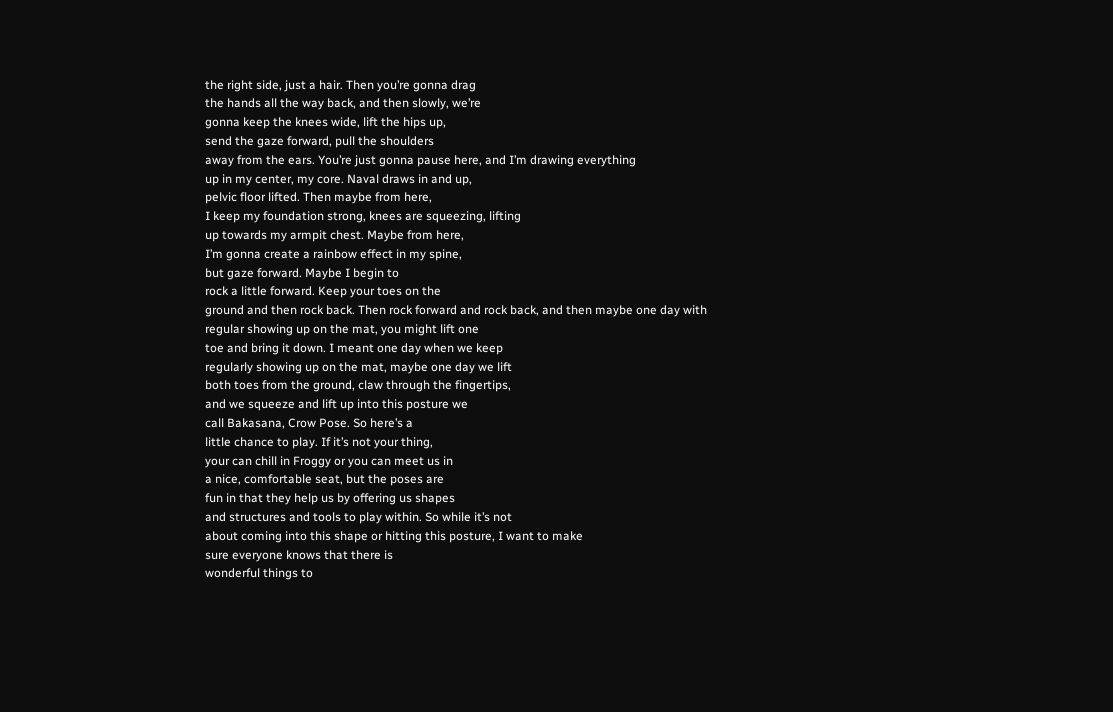the right side, just a hair. Then you’re gonna drag
the hands all the way back, and then slowly, we’re
gonna keep the knees wide, lift the hips up,
send the gaze forward, pull the shoulders
away from the ears. You’re just gonna pause here, and I’m drawing everything
up in my center, my core. Naval draws in and up,
pelvic floor lifted. Then maybe from here,
I keep my foundation strong, knees are squeezing, lifting
up towards my armpit chest. Maybe from here,
I’m gonna create a rainbow effect in my spine,
but gaze forward. Maybe I begin to
rock a little forward. Keep your toes on the
ground and then rock back. Then rock forward and rock back, and then maybe one day with
regular showing up on the mat, you might lift one
toe and bring it down. I meant one day when we keep
regularly showing up on the mat, maybe one day we lift
both toes from the ground, claw through the fingertips,
and we squeeze and lift up into this posture we
call Bakasana, Crow Pose. So here’s a
little chance to play. If it’s not your thing,
your can chill in Froggy or you can meet us in
a nice, comfortable seat, but the poses are
fun in that they help us by offering us shapes
and structures and tools to play within. So while it’s not
about coming into this shape or hitting this posture, I want to make
sure everyone knows that there is
wonderful things to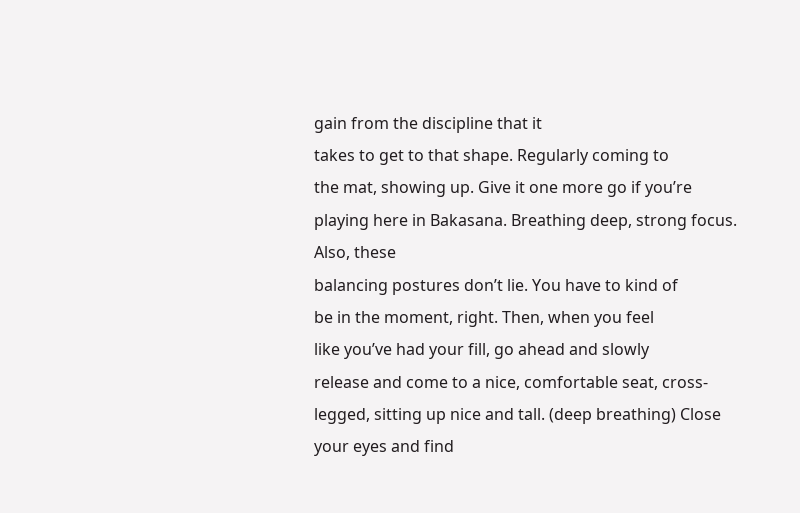gain from the discipline that it
takes to get to that shape. Regularly coming to
the mat, showing up. Give it one more go if you’re
playing here in Bakasana. Breathing deep, strong focus. Also, these
balancing postures don’t lie. You have to kind of
be in the moment, right. Then, when you feel
like you’ve had your fill, go ahead and slowly
release and come to a nice, comfortable seat, cross-legged, sitting up nice and tall. (deep breathing) Close your eyes and find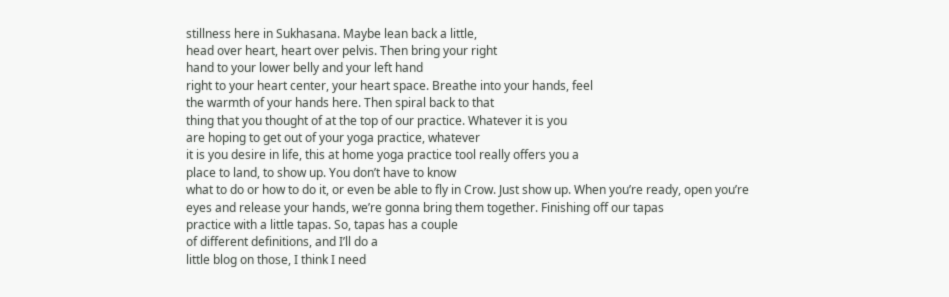stillness here in Sukhasana. Maybe lean back a little,
head over heart, heart over pelvis. Then bring your right
hand to your lower belly and your left hand
right to your heart center, your heart space. Breathe into your hands, feel
the warmth of your hands here. Then spiral back to that
thing that you thought of at the top of our practice. Whatever it is you
are hoping to get out of your yoga practice, whatever
it is you desire in life, this at home yoga practice tool really offers you a
place to land, to show up. You don’t have to know
what to do or how to do it, or even be able to fly in Crow. Just show up. When you’re ready, open you’re
eyes and release your hands, we’re gonna bring them together. Finishing off our tapas
practice with a little tapas. So, tapas has a couple
of different definitions, and I’ll do a
little blog on those, I think I need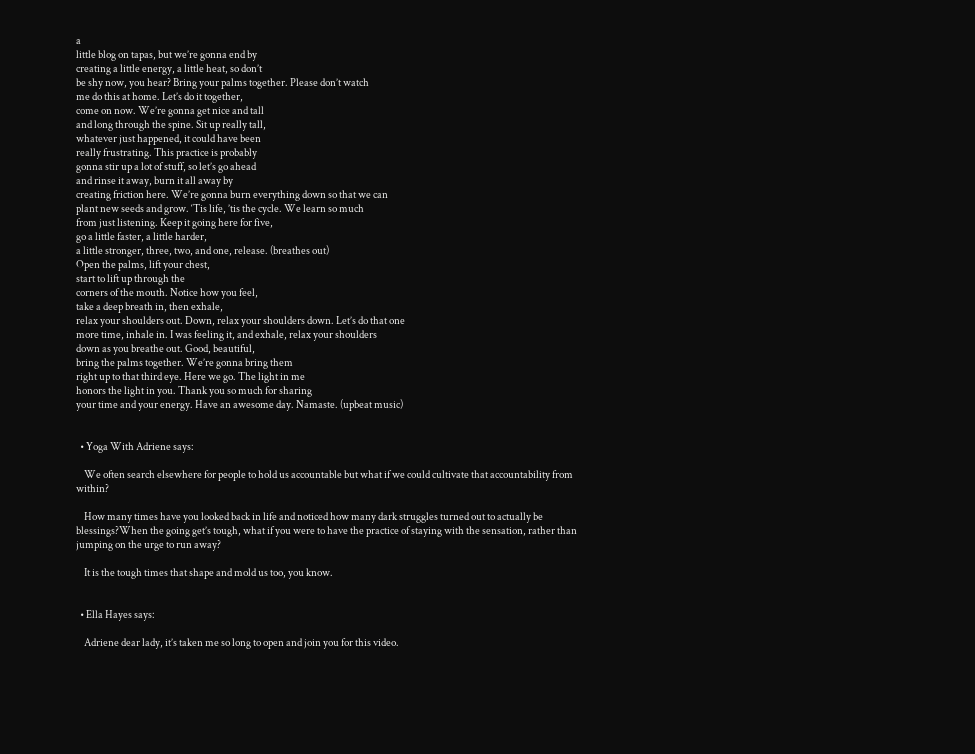a
little blog on tapas, but we’re gonna end by
creating a little energy, a little heat, so don’t
be shy now, you hear? Bring your palms together. Please don’t watch
me do this at home. Let’s do it together,
come on now. We’re gonna get nice and tall
and long through the spine. Sit up really tall,
whatever just happened, it could have been
really frustrating. This practice is probably
gonna stir up a lot of stuff, so let’s go ahead
and rinse it away, burn it all away by
creating friction here. We’re gonna burn everything down so that we can
plant new seeds and grow. ‘Tis life, ’tis the cycle. We learn so much
from just listening. Keep it going here for five,
go a little faster, a little harder,
a little stronger, three, two, and one, release. (breathes out)
Open the palms, lift your chest,
start to lift up through the
corners of the mouth. Notice how you feel,
take a deep breath in, then exhale,
relax your shoulders out. Down, relax your shoulders down. Let’s do that one
more time, inhale in. I was feeling it, and exhale, relax your shoulders
down as you breathe out. Good, beautiful,
bring the palms together. We’re gonna bring them
right up to that third eye. Here we go. The light in me
honors the light in you. Thank you so much for sharing
your time and your energy. Have an awesome day. Namaste. (upbeat music)


  • Yoga With Adriene says:

    We often search elsewhere for people to hold us accountable but what if we could cultivate that accountability from within?

    How many times have you looked back in life and noticed how many dark struggles turned out to actually be blessings?When the going get’s tough, what if you were to have the practice of staying with the sensation, rather than jumping on the urge to run away?

    It is the tough times that shape and mold us too, you know.


  • Ella Hayes says:

    Adriene dear lady, it’s taken me so long to open and join you for this video.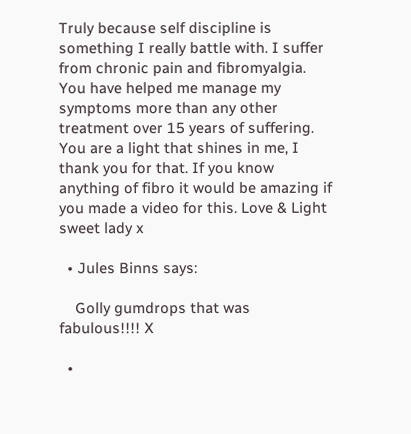Truly because self discipline is something I really battle with. I suffer from chronic pain and fibromyalgia. You have helped me manage my symptoms more than any other treatment over 15 years of suffering. You are a light that shines in me, I thank you for that. If you know anything of fibro it would be amazing if you made a video for this. Love & Light sweet lady x

  • Jules Binns says:

    Golly gumdrops that was fabulous!!!! X

  •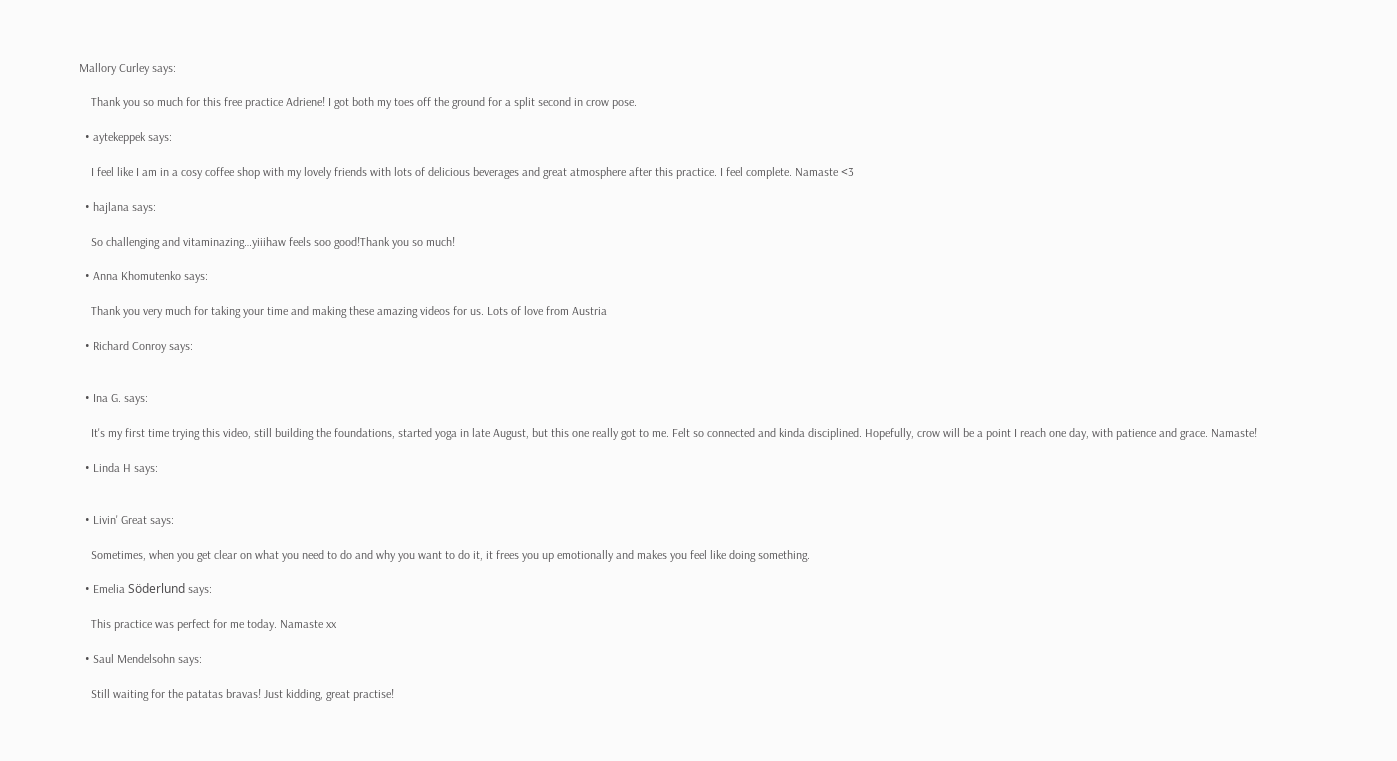Mallory Curley says:

    Thank you so much for this free practice Adriene! I got both my toes off the ground for a split second in crow pose.

  • aytekeppek says:

    I feel like I am in a cosy coffee shop with my lovely friends with lots of delicious beverages and great atmosphere after this practice. I feel complete. Namaste <3

  • hajlana says:

    So challenging and vitaminazing…yiiihaw feels soo good!Thank you so much!

  • Anna Khomutenko says:

    Thank you very much for taking your time and making these amazing videos for us. Lots of love from Austria

  • Richard Conroy says:


  • Ina G. says:

    It's my first time trying this video, still building the foundations, started yoga in late August, but this one really got to me. Felt so connected and kinda disciplined. Hopefully, crow will be a point I reach one day, with patience and grace. Namaste!

  • Linda H says:


  • Livin' Great says:

    Sometimes, when you get clear on what you need to do and why you want to do it, it frees you up emotionally and makes you feel like doing something.

  • Emelia Söderlund says:

    This practice was perfect for me today. Namaste xx

  • Saul Mendelsohn says:

    Still waiting for the patatas bravas! Just kidding, great practise!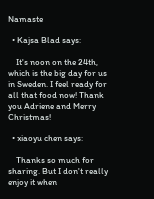Namaste

  • Kajsa Blad says:

    It's noon on the 24th, which is the big day for us in Sweden. I feel ready for all that food now! Thank you Adriene and Merry Christmas!

  • xiaoyu chen says:

    Thanks so much for sharing. But I don't really enjoy it when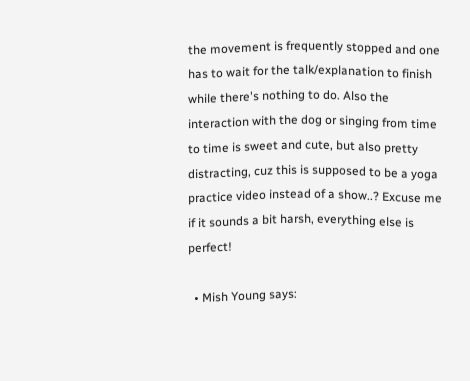the movement is frequently stopped and one has to wait for the talk/explanation to finish while there's nothing to do. Also the interaction with the dog or singing from time to time is sweet and cute, but also pretty distracting, cuz this is supposed to be a yoga practice video instead of a show..? Excuse me if it sounds a bit harsh, everything else is perfect!

  • Mish Young says: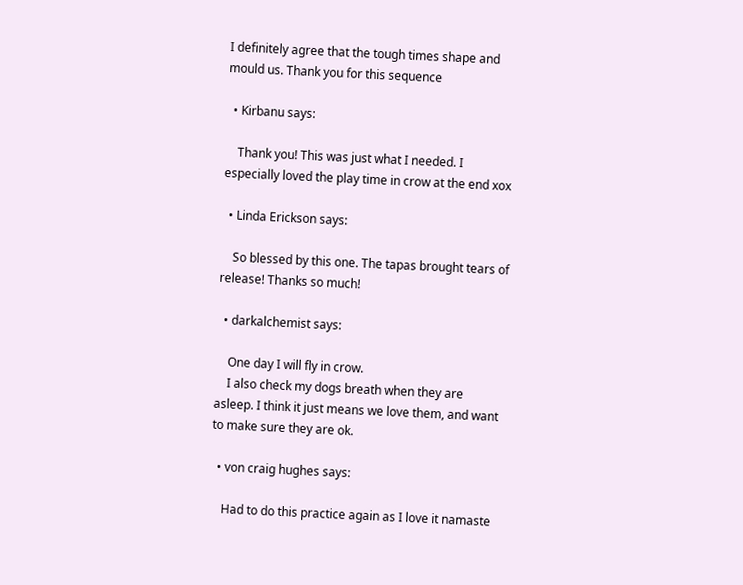I definitely agree that the tough times shape and mould us. Thank you for this sequence

  • Kirbanu says:

    Thank you! This was just what I needed. I especially loved the play time in crow at the end xox

  • Linda Erickson says:

    So blessed by this one. The tapas brought tears of release! Thanks so much!

  • darkalchemist says:

    One day I will fly in crow.
    I also check my dogs breath when they are asleep. I think it just means we love them, and want to make sure they are ok.

  • von craig hughes says:

    Had to do this practice again as I love it namaste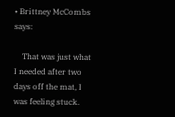• Brittney McCombs says:

    That was just what I needed after two days off the mat, I was feeling stuck.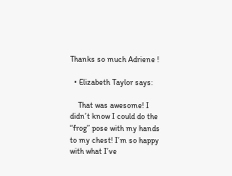Thanks so much Adriene !

  • Elizabeth Taylor says:

    That was awesome! I didn’t know I could do the “frog” pose with my hands to my chest! I’m so happy with what I’ve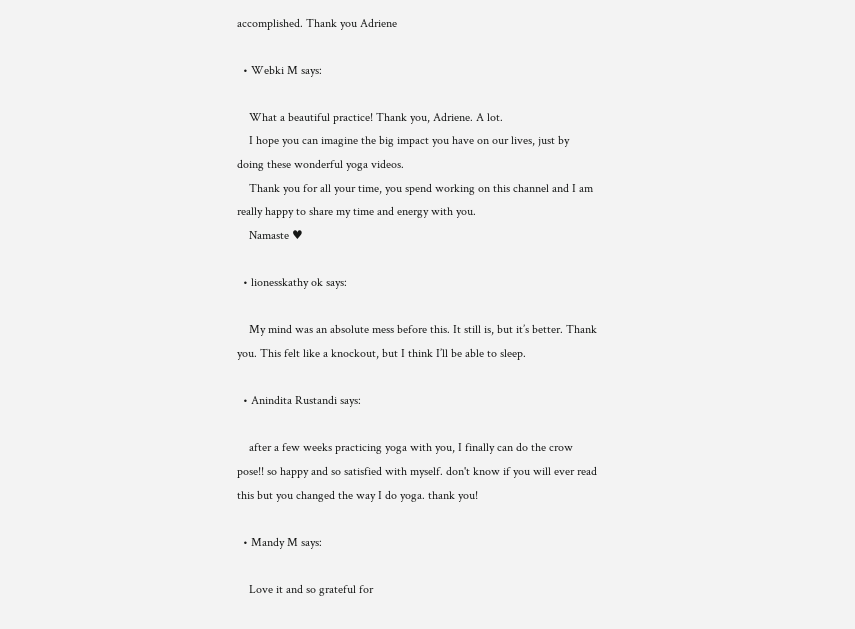accomplished. Thank you Adriene

  • Webki M says:

    What a beautiful practice! Thank you, Adriene. A lot.
    I hope you can imagine the big impact you have on our lives, just by doing these wonderful yoga videos.
    Thank you for all your time, you spend working on this channel and I am really happy to share my time and energy with you.
    Namaste ♥

  • lionesskathy ok says:

    My mind was an absolute mess before this. It still is, but it’s better. Thank you. This felt like a knockout, but I think I’ll be able to sleep.

  • Anindita Rustandi says:

    after a few weeks practicing yoga with you, I finally can do the crow pose!! so happy and so satisfied with myself. don't know if you will ever read this but you changed the way I do yoga. thank you!

  • Mandy M says:

    Love it and so grateful for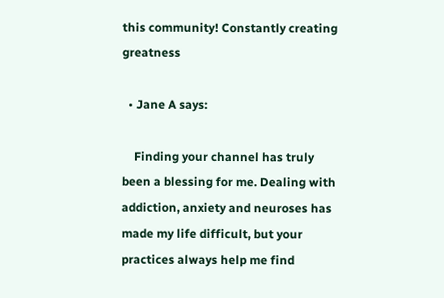this community! Constantly creating greatness

  • Jane A says:

    Finding your channel has truly been a blessing for me. Dealing with addiction, anxiety and neuroses has made my life difficult, but your practices always help me find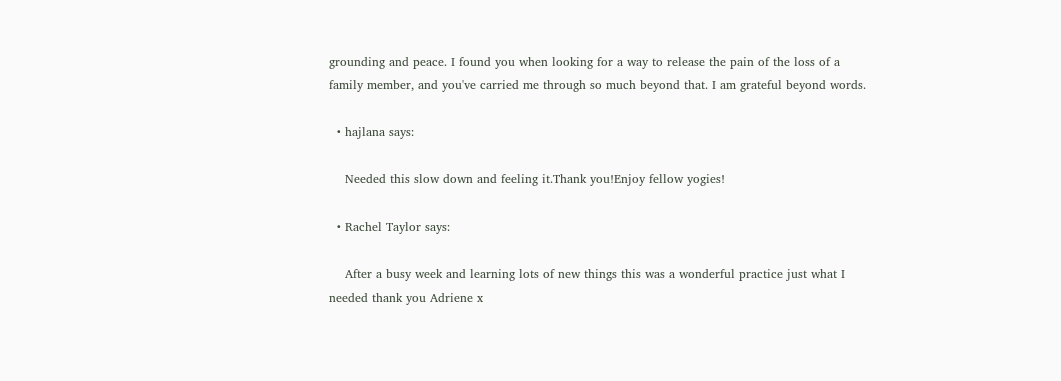grounding and peace. I found you when looking for a way to release the pain of the loss of a family member, and you've carried me through so much beyond that. I am grateful beyond words.

  • hajlana says:

    Needed this slow down and feeling it.Thank you!Enjoy fellow yogies!

  • Rachel Taylor says:

    After a busy week and learning lots of new things this was a wonderful practice just what I needed thank you Adriene x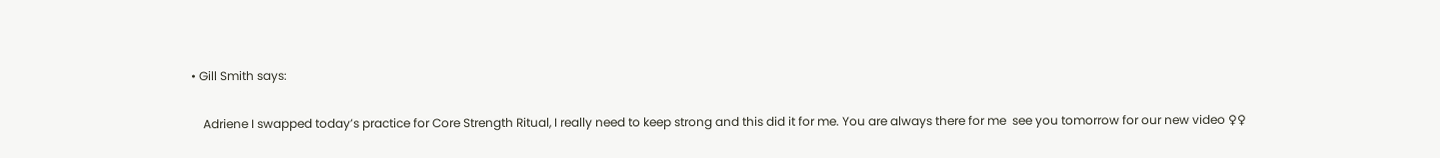• Gill Smith says:

    Adriene I swapped today’s practice for Core Strength Ritual, I really need to keep strong and this did it for me. You are always there for me  see you tomorrow for our new video ♀♀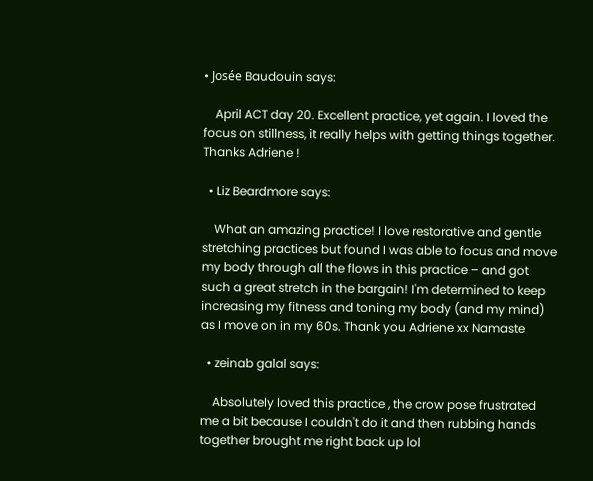• Josée Baudouin says:

    April ACT day 20. Excellent practice, yet again. I loved the focus on stillness, it really helps with getting things together. Thanks Adriene !

  • Liz Beardmore says:

    What an amazing practice! I love restorative and gentle stretching practices but found I was able to focus and move my body through all the flows in this practice – and got such a great stretch in the bargain! I'm determined to keep increasing my fitness and toning my body (and my mind) as I move on in my 60s. Thank you Adriene xx Namaste

  • zeinab galal says:

    Absolutely loved this practice , the crow pose frustrated me a bit because I couldn't do it and then rubbing hands together brought me right back up lol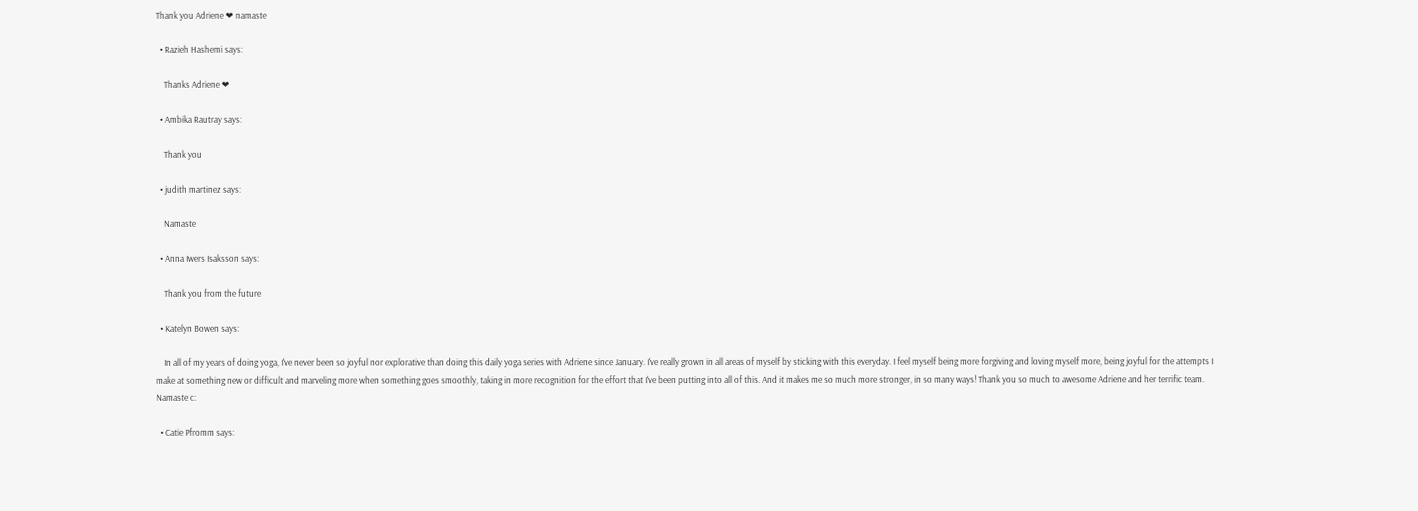Thank you Adriene ❤ namaste

  • Razieh Hashemi says:

    Thanks Adriene ❤

  • Ambika Rautray says:

    Thank you

  • judith martinez says:

    Namaste

  • Anna Iwers Isaksson says:

    Thank you from the future

  • Katelyn Bowen says:

    In all of my years of doing yoga, I've never been so joyful nor explorative than doing this daily yoga series with Adriene since January. I've really grown in all areas of myself by sticking with this everyday. I feel myself being more forgiving and loving myself more, being joyful for the attempts I make at something new or difficult and marveling more when something goes smoothly, taking in more recognition for the effort that I've been putting into all of this. And it makes me so much more stronger, in so many ways! Thank you so much to awesome Adriene and her terrific team. Namaste c:

  • Catie Pfromm says: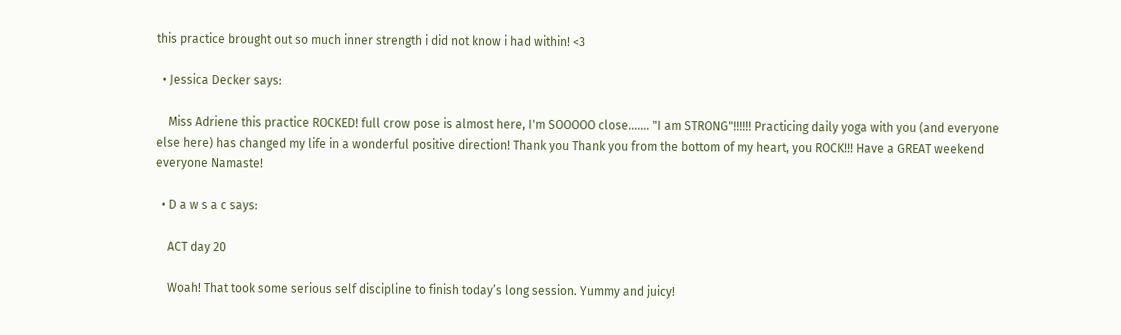this practice brought out so much inner strength i did not know i had within! <3

  • Jessica Decker says:

    Miss Adriene this practice ROCKED! full crow pose is almost here, I'm SOOOOO close……. "I am STRONG"!!!!!! Practicing daily yoga with you (and everyone else here) has changed my life in a wonderful positive direction! Thank you Thank you from the bottom of my heart, you ROCK!!! Have a GREAT weekend everyone Namaste!

  • D a w s a c says:

    ACT day 20

    Woah! That took some serious self discipline to finish today’s long session. Yummy and juicy!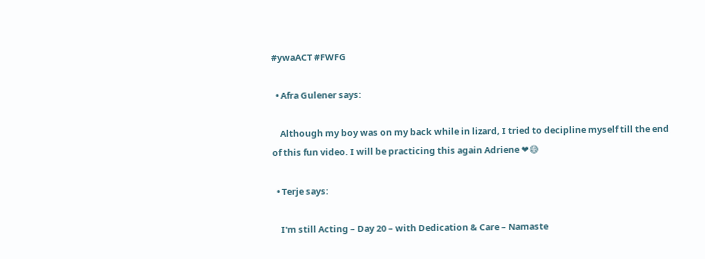#ywaACT #FWFG

  • Afra Gulener says:

    Although my boy was on my back while in lizard, I tried to decipline myself till the end of this fun video. I will be practicing this again Adriene ❤😅

  • Terje says:

    I'm still Acting – Day 20 – with Dedication & Care – Namaste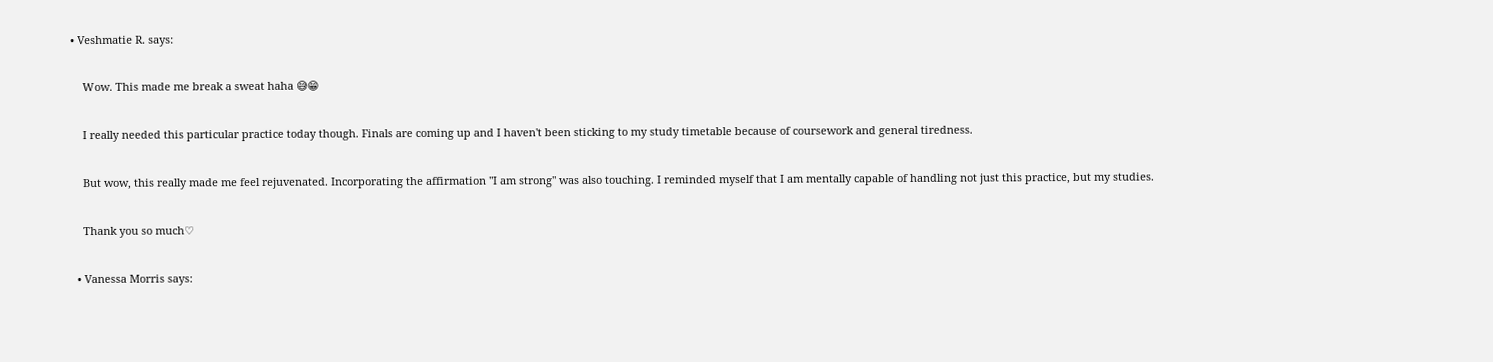• Veshmatie R. says:

    Wow. This made me break a sweat haha 😅😁

    I really needed this particular practice today though. Finals are coming up and I haven't been sticking to my study timetable because of coursework and general tiredness.

    But wow, this really made me feel rejuvenated. Incorporating the affirmation "I am strong" was also touching. I reminded myself that I am mentally capable of handling not just this practice, but my studies.

    Thank you so much♡

  • Vanessa Morris says: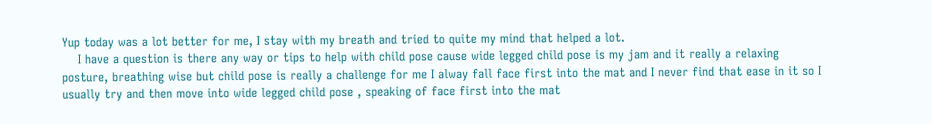Yup today was a lot better for me, I stay with my breath and tried to quite my mind that helped a lot.
    I have a question is there any way or tips to help with child pose cause wide legged child pose is my jam and it really a relaxing posture, breathing wise but child pose is really a challenge for me I alway fall face first into the mat and I never find that ease in it so I usually try and then move into wide legged child pose , speaking of face first into the mat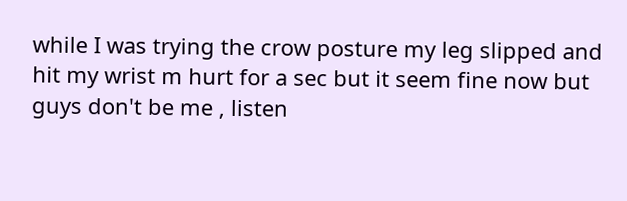while I was trying the crow posture my leg slipped and hit my wrist m hurt for a sec but it seem fine now but guys don't be me , listen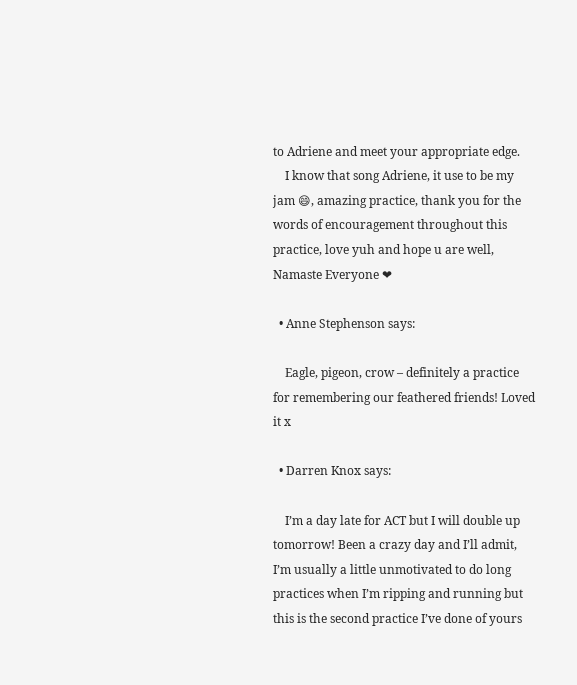to Adriene and meet your appropriate edge.
    I know that song Adriene, it use to be my jam 😄, amazing practice, thank you for the words of encouragement throughout this practice, love yuh and hope u are well, Namaste Everyone ❤

  • Anne Stephenson says:

    Eagle, pigeon, crow – definitely a practice for remembering our feathered friends! Loved it x

  • Darren Knox says:

    I’m a day late for ACT but I will double up tomorrow! Been a crazy day and I’ll admit, I’m usually a little unmotivated to do long practices when I’m ripping and running but this is the second practice I’ve done of yours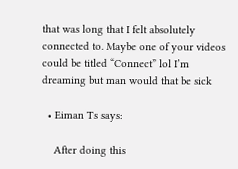that was long that I felt absolutely connected to. Maybe one of your videos could be titled “Connect” lol I’m dreaming but man would that be sick

  • Eiman Ts says:

    After doing this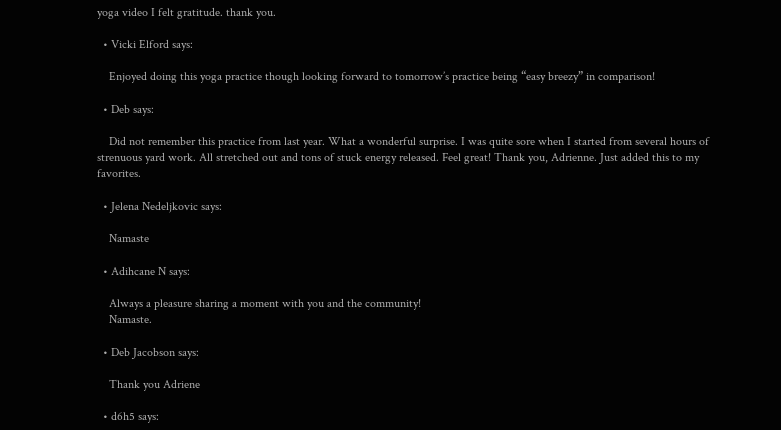yoga video I felt gratitude. thank you.

  • Vicki Elford says:

    Enjoyed doing this yoga practice though looking forward to tomorrow’s practice being “easy breezy” in comparison!

  • Deb says:

    Did not remember this practice from last year. What a wonderful surprise. I was quite sore when I started from several hours of strenuous yard work. All stretched out and tons of stuck energy released. Feel great! Thank you, Adrienne. Just added this to my favorites.

  • Jelena Nedeljkovic says:

    Namaste

  • Adihcane N says:

    Always a pleasure sharing a moment with you and the community!
    Namaste.

  • Deb Jacobson says:

    Thank you Adriene

  • d6h5 says: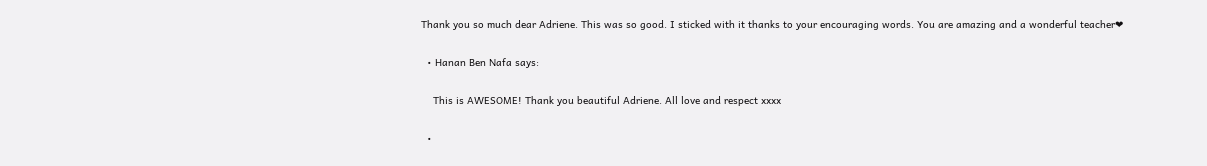Thank you so much dear Adriene. This was so good. I sticked with it thanks to your encouraging words. You are amazing and a wonderful teacher❤

  • Hanan Ben Nafa says:

    This is AWESOME! Thank you beautiful Adriene. All love and respect xxxx

  •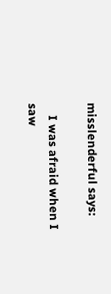misslenderful says:

    I was afraid when I saw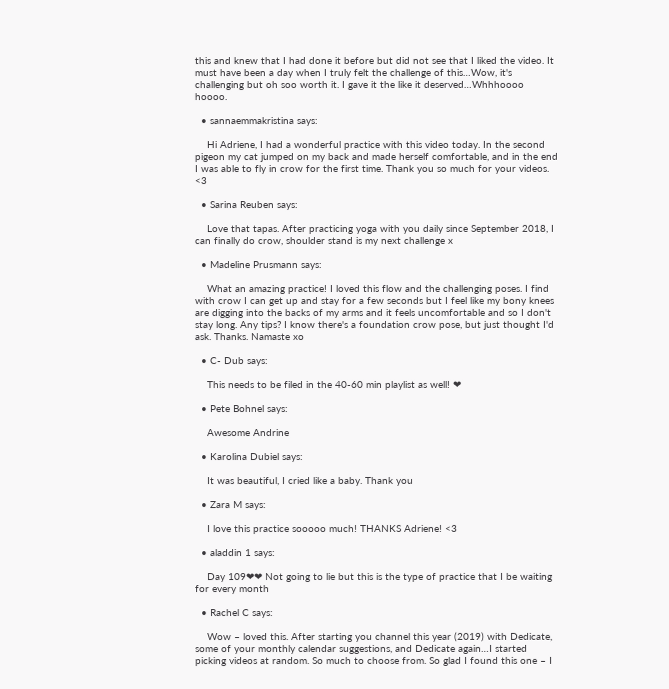this and knew that I had done it before but did not see that I liked the video. It must have been a day when I truly felt the challenge of this…Wow, it's challenging but oh soo worth it. I gave it the like it deserved…Whhhoooo hoooo.

  • sannaemmakristina says:

    Hi Adriene, I had a wonderful practice with this video today. In the second pigeon my cat jumped on my back and made herself comfortable, and in the end I was able to fly in crow for the first time. Thank you so much for your videos. <3

  • Sarina Reuben says:

    Love that tapas. After practicing yoga with you daily since September 2018, I can finally do crow, shoulder stand is my next challenge x

  • Madeline Prusmann says:

    What an amazing practice! I loved this flow and the challenging poses. I find with crow I can get up and stay for a few seconds but I feel like my bony knees are digging into the backs of my arms and it feels uncomfortable and so I don't stay long. Any tips? I know there's a foundation crow pose, but just thought I'd ask. Thanks. Namaste xo

  • C- Dub says:

    This needs to be filed in the 40-60 min playlist as well! ❤

  • Pete Bohnel says:

    Awesome Andrine

  • Karolina Dubiel says:

    It was beautiful, I cried like a baby. Thank you

  • Zara M says:

    I love this practice sooooo much! THANKS Adriene! <3

  • aladdin 1 says:

    Day 109❤❤ Not going to lie but this is the type of practice that I be waiting for every month

  • Rachel C says:

    Wow – loved this. After starting you channel this year (2019) with Dedicate, some of your monthly calendar suggestions, and Dedicate again…I started picking videos at random. So much to choose from. So glad I found this one – I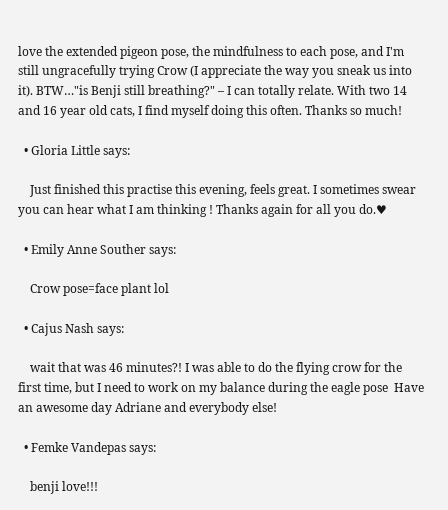love the extended pigeon pose, the mindfulness to each pose, and I'm still ungracefully trying Crow (I appreciate the way you sneak us into it). BTW…"is Benji still breathing?" – I can totally relate. With two 14 and 16 year old cats, I find myself doing this often. Thanks so much!

  • Gloria Little says:

    Just finished this practise this evening, feels great. I sometimes swear you can hear what I am thinking ! Thanks again for all you do.♥

  • Emily Anne Souther says:

    Crow pose=face plant lol

  • Cajus Nash says:

    wait that was 46 minutes?! I was able to do the flying crow for the first time, but I need to work on my balance during the eagle pose  Have an awesome day Adriane and everybody else!

  • Femke Vandepas says:

    benji love!!!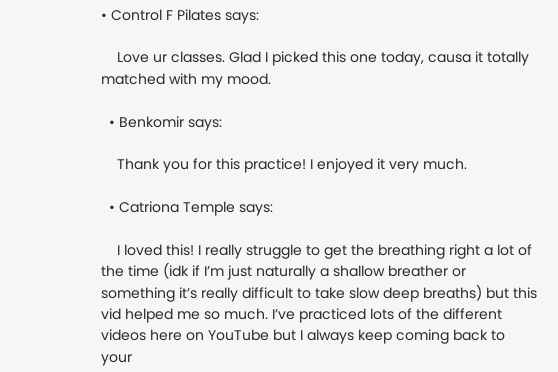• Control F Pilates says:

    Love ur classes. Glad I picked this one today, causa it totally matched with my mood.

  • Benkomir says:

    Thank you for this practice! I enjoyed it very much.

  • Catriona Temple says:

    I loved this! I really struggle to get the breathing right a lot of the time (idk if I’m just naturally a shallow breather or something it’s really difficult to take slow deep breaths) but this vid helped me so much. I’ve practiced lots of the different videos here on YouTube but I always keep coming back to your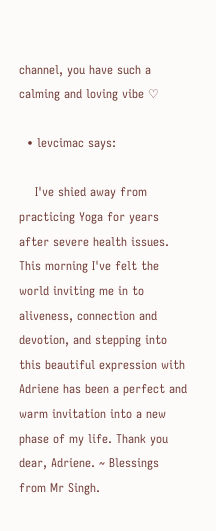channel, you have such a calming and loving vibe ♡

  • levcimac says:

    I've shied away from practicing Yoga for years after severe health issues. This morning I've felt the world inviting me in to aliveness, connection and devotion, and stepping into this beautiful expression with Adriene has been a perfect and warm invitation into a new phase of my life. Thank you dear, Adriene. ~ Blessings from Mr Singh.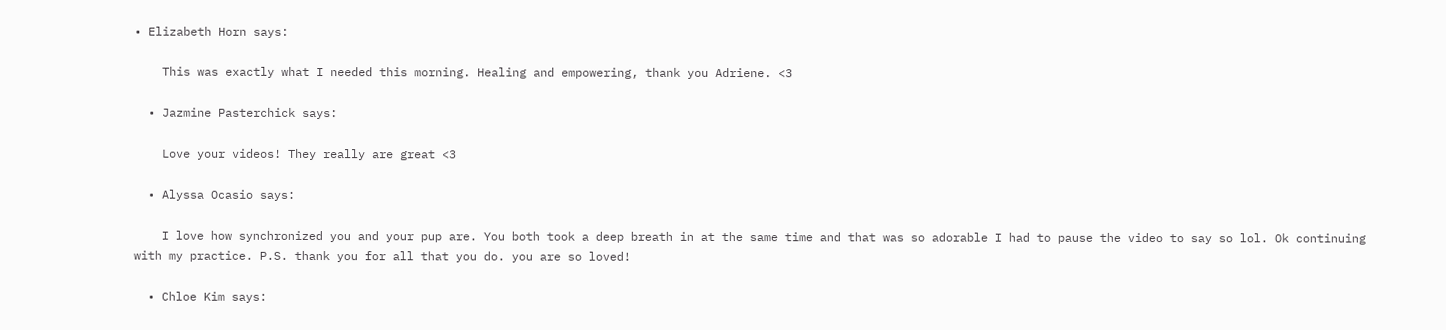• Elizabeth Horn says:

    This was exactly what I needed this morning. Healing and empowering, thank you Adriene. <3

  • Jazmine Pasterchick says:

    Love your videos! They really are great <3

  • Alyssa Ocasio says:

    I love how synchronized you and your pup are. You both took a deep breath in at the same time and that was so adorable I had to pause the video to say so lol. Ok continuing with my practice. P.S. thank you for all that you do. you are so loved!

  • Chloe Kim says: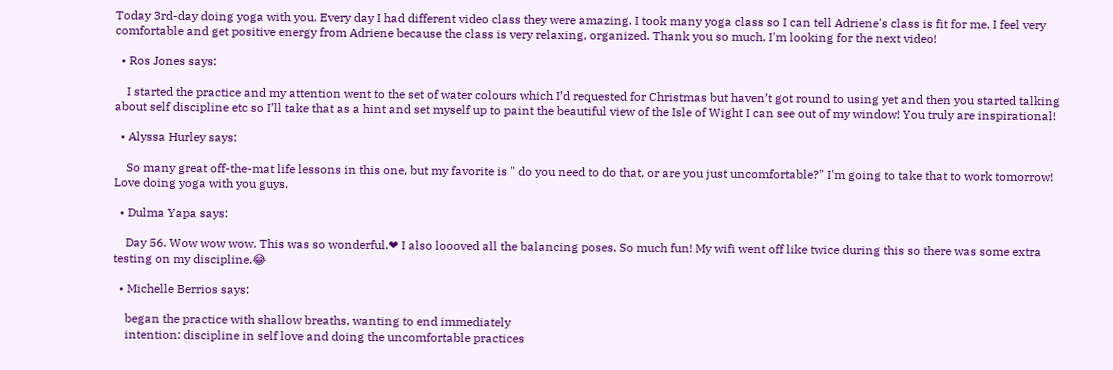Today 3rd-day doing yoga with you. Every day I had different video class they were amazing. I took many yoga class so I can tell Adriene's class is fit for me. I feel very comfortable and get positive energy from Adriene because the class is very relaxing, organized. Thank you so much. I'm looking for the next video!

  • Ros Jones says:

    I started the practice and my attention went to the set of water colours which I’d requested for Christmas but haven’t got round to using yet and then you started talking about self discipline etc so I’ll take that as a hint and set myself up to paint the beautiful view of the Isle of Wight I can see out of my window! You truly are inspirational!

  • Alyssa Hurley says:

    So many great off-the-mat life lessons in this one, but my favorite is " do you need to do that, or are you just uncomfortable?" I'm going to take that to work tomorrow! Love doing yoga with you guys.

  • Dulma Yapa says:

    Day 56. Wow wow wow. This was so wonderful.❤ I also loooved all the balancing poses. So much fun! My wifi went off like twice during this so there was some extra testing on my discipline.😂

  • Michelle Berrios says:

    began the practice with shallow breaths, wanting to end immediately
    intention: discipline in self love and doing the uncomfortable practices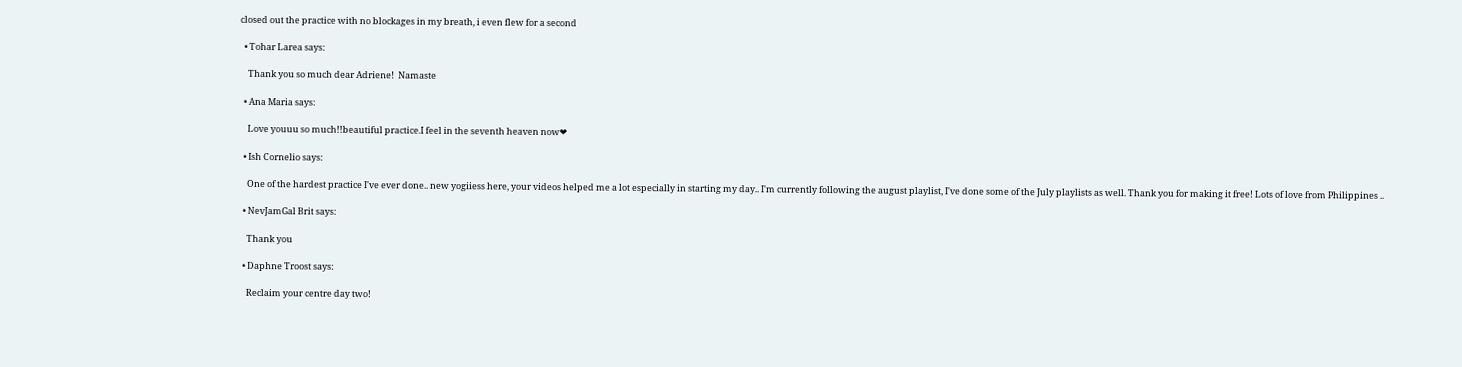closed out the practice with no blockages in my breath, i even flew for a second

  • Tohar Larea says:

    Thank you so much dear Adriene!  Namaste

  • Ana Maria says:

    Love youuu so much!!beautiful practice.I feel in the seventh heaven now❤

  • Ish Cornelio says:

    One of the hardest practice I've ever done.. new yogiiess here, your videos helped me a lot especially in starting my day.. I'm currently following the august playlist, I've done some of the July playlists as well. Thank you for making it free! Lots of love from Philippines ..

  • NevJamGal Brit says:

    Thank you

  • Daphne Troost says:

    Reclaim your centre day two!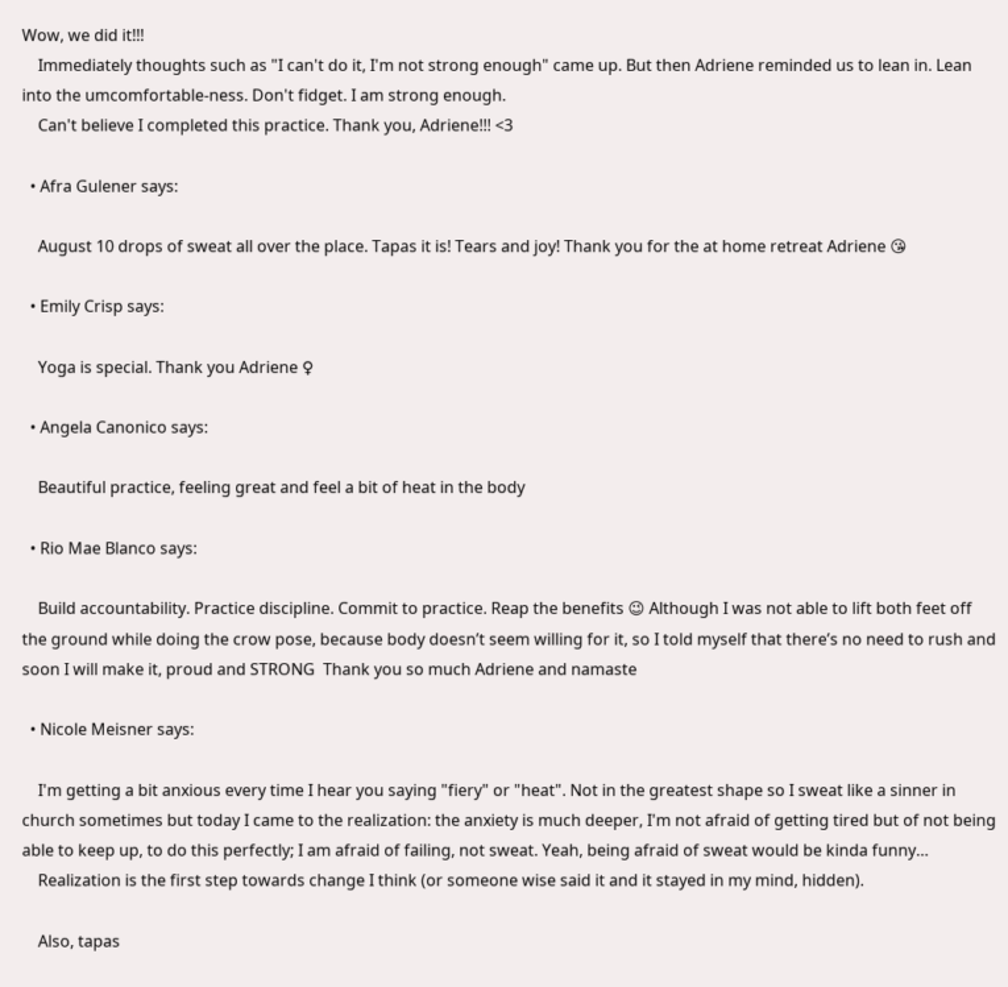Wow, we did it!!!
    Immediately thoughts such as "I can't do it, I'm not strong enough" came up. But then Adriene reminded us to lean in. Lean into the umcomfortable-ness. Don't fidget. I am strong enough.
    Can't believe I completed this practice. Thank you, Adriene!!! <3

  • Afra Gulener says:

    August 10 drops of sweat all over the place. Tapas it is! Tears and joy! Thank you for the at home retreat Adriene 😘

  • Emily Crisp says:

    Yoga is special. Thank you Adriene ♀

  • Angela Canonico says:

    Beautiful practice, feeling great and feel a bit of heat in the body

  • Rio Mae Blanco says:

    Build accountability. Practice discipline. Commit to practice. Reap the benefits 😉 Although I was not able to lift both feet off the ground while doing the crow pose, because body doesn’t seem willing for it, so I told myself that there’s no need to rush and soon I will make it, proud and STRONG  Thank you so much Adriene and namaste

  • Nicole Meisner says:

    I'm getting a bit anxious every time I hear you saying "fiery" or "heat". Not in the greatest shape so I sweat like a sinner in church sometimes but today I came to the realization: the anxiety is much deeper, I'm not afraid of getting tired but of not being able to keep up, to do this perfectly; I am afraid of failing, not sweat. Yeah, being afraid of sweat would be kinda funny…
    Realization is the first step towards change I think (or someone wise said it and it stayed in my mind, hidden).

    Also, tapas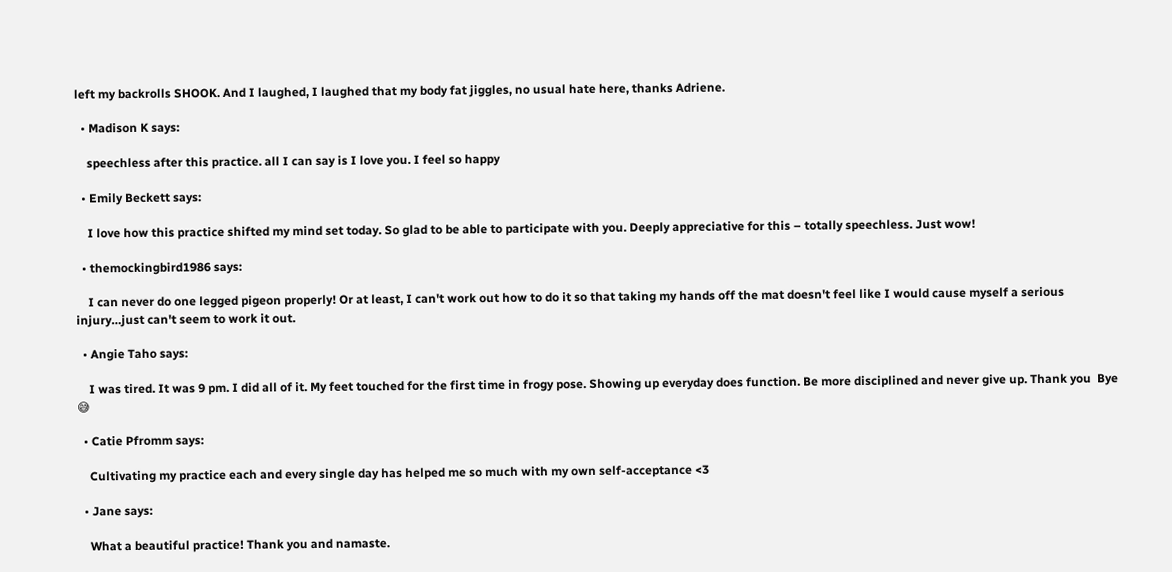left my backrolls SHOOK. And I laughed, I laughed that my body fat jiggles, no usual hate here, thanks Adriene.

  • Madison K says:

    speechless after this practice. all I can say is I love you. I feel so happy

  • Emily Beckett says:

    I love how this practice shifted my mind set today. So glad to be able to participate with you. Deeply appreciative for this – totally speechless. Just wow!

  • themockingbird1986 says:

    I can never do one legged pigeon properly! Or at least, I can't work out how to do it so that taking my hands off the mat doesn't feel like I would cause myself a serious injury…just can't seem to work it out.

  • Angie Taho says:

    I was tired. It was 9 pm. I did all of it. My feet touched for the first time in frogy pose. Showing up everyday does function. Be more disciplined and never give up. Thank you  Bye 😅

  • Catie Pfromm says:

    Cultivating my practice each and every single day has helped me so much with my own self-acceptance <3

  • Jane says:

    What a beautiful practice! Thank you and namaste.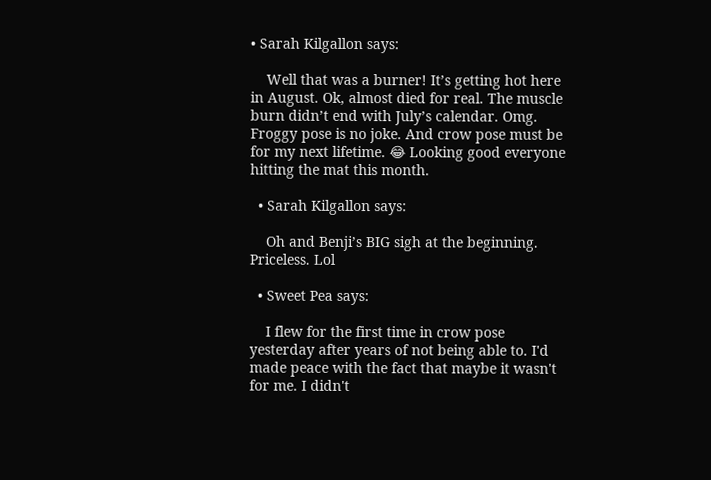• Sarah Kilgallon says:

    Well that was a burner! It’s getting hot here in August. Ok, almost died for real. The muscle burn didn’t end with July’s calendar. Omg. Froggy pose is no joke. And crow pose must be for my next lifetime. 😂 Looking good everyone hitting the mat this month.

  • Sarah Kilgallon says:

    Oh and Benji’s BIG sigh at the beginning. Priceless. Lol

  • Sweet Pea says:

    I flew for the first time in crow pose yesterday after years of not being able to. I'd made peace with the fact that maybe it wasn't for me. I didn't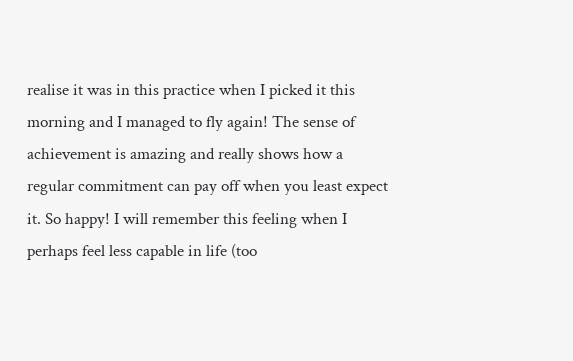realise it was in this practice when I picked it this morning and I managed to fly again! The sense of achievement is amazing and really shows how a regular commitment can pay off when you least expect it. So happy! I will remember this feeling when I perhaps feel less capable in life (too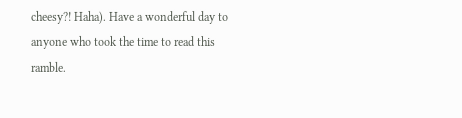cheesy?! Haha). Have a wonderful day to anyone who took the time to read this ramble.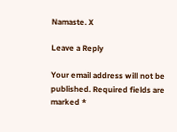Namaste. X

Leave a Reply

Your email address will not be published. Required fields are marked *